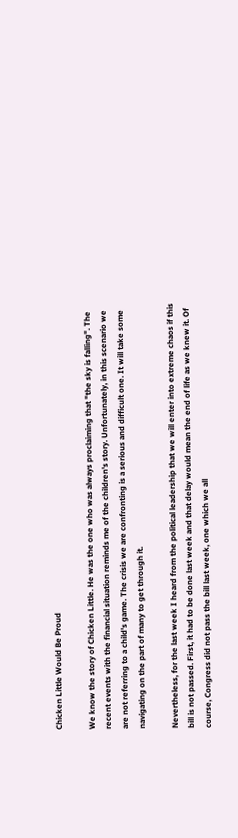Chicken Little Would Be Proud

We know the story of Chicken Little. He was the one who was always proclaiming that "the sky is falling". The recent events with the financial situation reminds me of the children's story. Unfortunately, in this scenario we are not referring to a child's game. The crisis we are confronting is a serious and difficult one. It will take some navigating on the part of many to get through it.

Nevertheless, for the last week I heard from the political leadership that we will enter into extreme chaos if this bill is not passed. First, it had to be done last week and that delay would mean the end of life as we knew it. Of course, Congress did not pass the bill last week, one which we all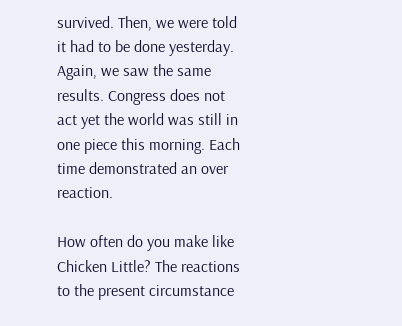survived. Then, we were told it had to be done yesterday. Again, we saw the same results. Congress does not act yet the world was still in one piece this morning. Each time demonstrated an over reaction.

How often do you make like Chicken Little? The reactions to the present circumstance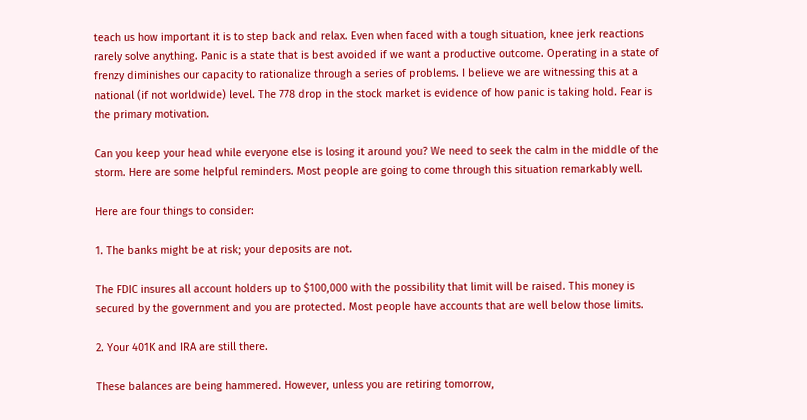teach us how important it is to step back and relax. Even when faced with a tough situation, knee jerk reactions rarely solve anything. Panic is a state that is best avoided if we want a productive outcome. Operating in a state of frenzy diminishes our capacity to rationalize through a series of problems. I believe we are witnessing this at a national (if not worldwide) level. The 778 drop in the stock market is evidence of how panic is taking hold. Fear is the primary motivation.

Can you keep your head while everyone else is losing it around you? We need to seek the calm in the middle of the storm. Here are some helpful reminders. Most people are going to come through this situation remarkably well.

Here are four things to consider:

1. The banks might be at risk; your deposits are not.

The FDIC insures all account holders up to $100,000 with the possibility that limit will be raised. This money is secured by the government and you are protected. Most people have accounts that are well below those limits.

2. Your 401K and IRA are still there.

These balances are being hammered. However, unless you are retiring tomorrow,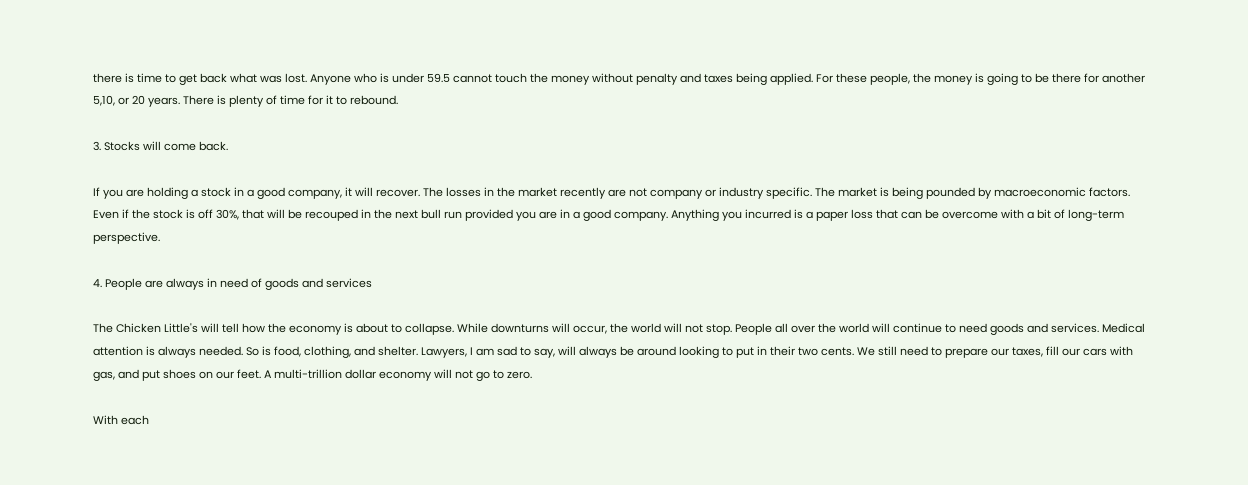there is time to get back what was lost. Anyone who is under 59.5 cannot touch the money without penalty and taxes being applied. For these people, the money is going to be there for another 5,10, or 20 years. There is plenty of time for it to rebound.

3. Stocks will come back.

If you are holding a stock in a good company, it will recover. The losses in the market recently are not company or industry specific. The market is being pounded by macroeconomic factors. Even if the stock is off 30%, that will be recouped in the next bull run provided you are in a good company. Anything you incurred is a paper loss that can be overcome with a bit of long-term perspective.

4. People are always in need of goods and services

The Chicken Little's will tell how the economy is about to collapse. While downturns will occur, the world will not stop. People all over the world will continue to need goods and services. Medical attention is always needed. So is food, clothing, and shelter. Lawyers, I am sad to say, will always be around looking to put in their two cents. We still need to prepare our taxes, fill our cars with gas, and put shoes on our feet. A multi-trillion dollar economy will not go to zero.

With each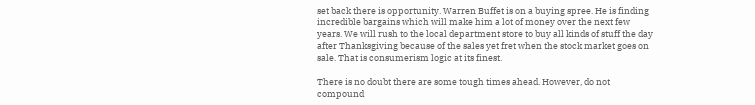set back there is opportunity. Warren Buffet is on a buying spree. He is finding incredible bargains which will make him a lot of money over the next few years. We will rush to the local department store to buy all kinds of stuff the day after Thanksgiving because of the sales yet fret when the stock market goes on sale. That is consumerism logic at its finest.

There is no doubt there are some tough times ahead. However, do not compound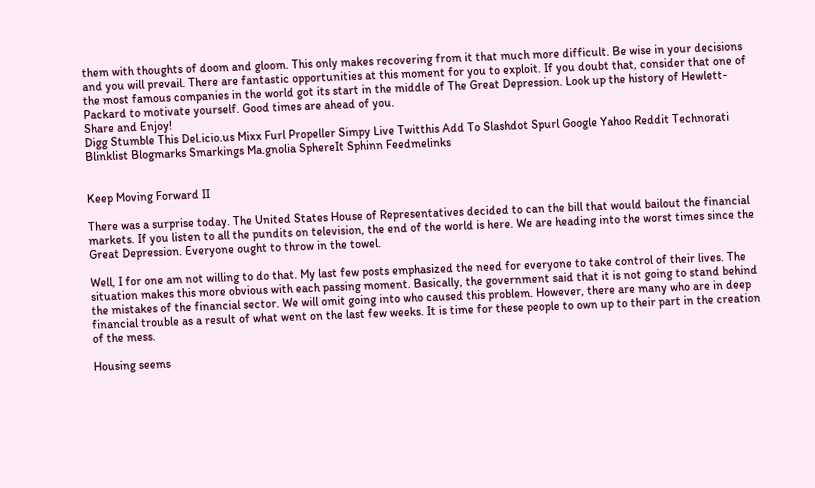them with thoughts of doom and gloom. This only makes recovering from it that much more difficult. Be wise in your decisions and you will prevail. There are fantastic opportunities at this moment for you to exploit. If you doubt that, consider that one of the most famous companies in the world got its start in the middle of The Great Depression. Look up the history of Hewlett-Packard to motivate yourself. Good times are ahead of you.
Share and Enjoy!
Digg Stumble This Del.icio.us Mixx Furl Propeller Simpy Live Twitthis Add To Slashdot Spurl Google Yahoo Reddit Technorati Blinklist Blogmarks Smarkings Ma.gnolia SphereIt Sphinn Feedmelinks


Keep Moving Forward II

There was a surprise today. The United States House of Representatives decided to can the bill that would bailout the financial markets. If you listen to all the pundits on television, the end of the world is here. We are heading into the worst times since the Great Depression. Everyone ought to throw in the towel.

Well, I for one am not willing to do that. My last few posts emphasized the need for everyone to take control of their lives. The situation makes this more obvious with each passing moment. Basically, the government said that it is not going to stand behind the mistakes of the financial sector. We will omit going into who caused this problem. However, there are many who are in deep financial trouble as a result of what went on the last few weeks. It is time for these people to own up to their part in the creation of the mess.

Housing seems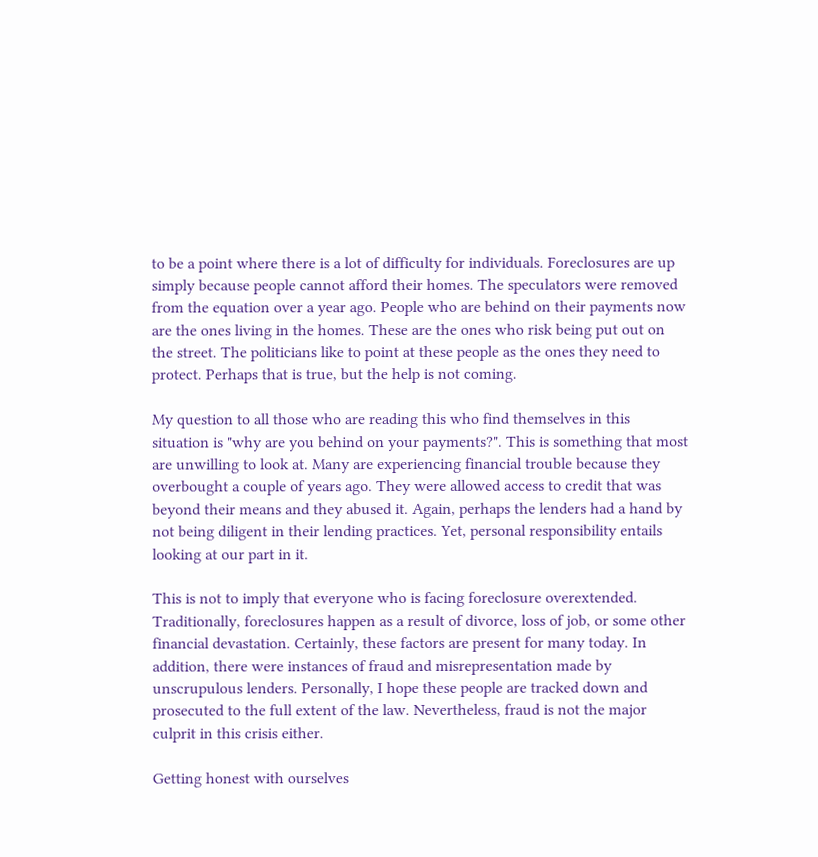to be a point where there is a lot of difficulty for individuals. Foreclosures are up simply because people cannot afford their homes. The speculators were removed from the equation over a year ago. People who are behind on their payments now are the ones living in the homes. These are the ones who risk being put out on the street. The politicians like to point at these people as the ones they need to protect. Perhaps that is true, but the help is not coming.

My question to all those who are reading this who find themselves in this situation is "why are you behind on your payments?". This is something that most are unwilling to look at. Many are experiencing financial trouble because they overbought a couple of years ago. They were allowed access to credit that was beyond their means and they abused it. Again, perhaps the lenders had a hand by not being diligent in their lending practices. Yet, personal responsibility entails looking at our part in it.

This is not to imply that everyone who is facing foreclosure overextended. Traditionally, foreclosures happen as a result of divorce, loss of job, or some other financial devastation. Certainly, these factors are present for many today. In addition, there were instances of fraud and misrepresentation made by unscrupulous lenders. Personally, I hope these people are tracked down and prosecuted to the full extent of the law. Nevertheless, fraud is not the major culprit in this crisis either.

Getting honest with ourselves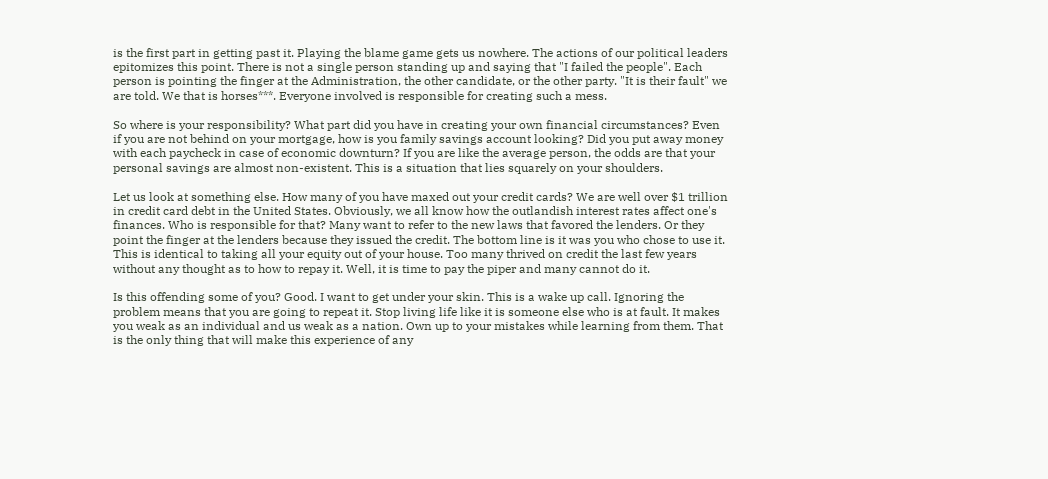is the first part in getting past it. Playing the blame game gets us nowhere. The actions of our political leaders epitomizes this point. There is not a single person standing up and saying that "I failed the people". Each person is pointing the finger at the Administration, the other candidate, or the other party. "It is their fault" we are told. We that is horses***. Everyone involved is responsible for creating such a mess.

So where is your responsibility? What part did you have in creating your own financial circumstances? Even if you are not behind on your mortgage, how is you family savings account looking? Did you put away money with each paycheck in case of economic downturn? If you are like the average person, the odds are that your personal savings are almost non-existent. This is a situation that lies squarely on your shoulders.

Let us look at something else. How many of you have maxed out your credit cards? We are well over $1 trillion in credit card debt in the United States. Obviously, we all know how the outlandish interest rates affect one's finances. Who is responsible for that? Many want to refer to the new laws that favored the lenders. Or they point the finger at the lenders because they issued the credit. The bottom line is it was you who chose to use it. This is identical to taking all your equity out of your house. Too many thrived on credit the last few years without any thought as to how to repay it. Well, it is time to pay the piper and many cannot do it.

Is this offending some of you? Good. I want to get under your skin. This is a wake up call. Ignoring the problem means that you are going to repeat it. Stop living life like it is someone else who is at fault. It makes you weak as an individual and us weak as a nation. Own up to your mistakes while learning from them. That is the only thing that will make this experience of any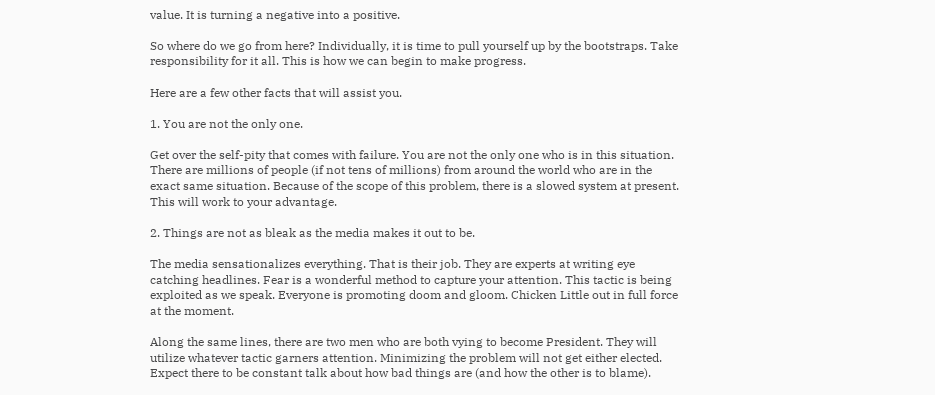value. It is turning a negative into a positive.

So where do we go from here? Individually, it is time to pull yourself up by the bootstraps. Take responsibility for it all. This is how we can begin to make progress.

Here are a few other facts that will assist you.

1. You are not the only one.

Get over the self-pity that comes with failure. You are not the only one who is in this situation. There are millions of people (if not tens of millions) from around the world who are in the exact same situation. Because of the scope of this problem, there is a slowed system at present. This will work to your advantage.

2. Things are not as bleak as the media makes it out to be.

The media sensationalizes everything. That is their job. They are experts at writing eye catching headlines. Fear is a wonderful method to capture your attention. This tactic is being exploited as we speak. Everyone is promoting doom and gloom. Chicken Little out in full force at the moment.

Along the same lines, there are two men who are both vying to become President. They will utilize whatever tactic garners attention. Minimizing the problem will not get either elected. Expect there to be constant talk about how bad things are (and how the other is to blame).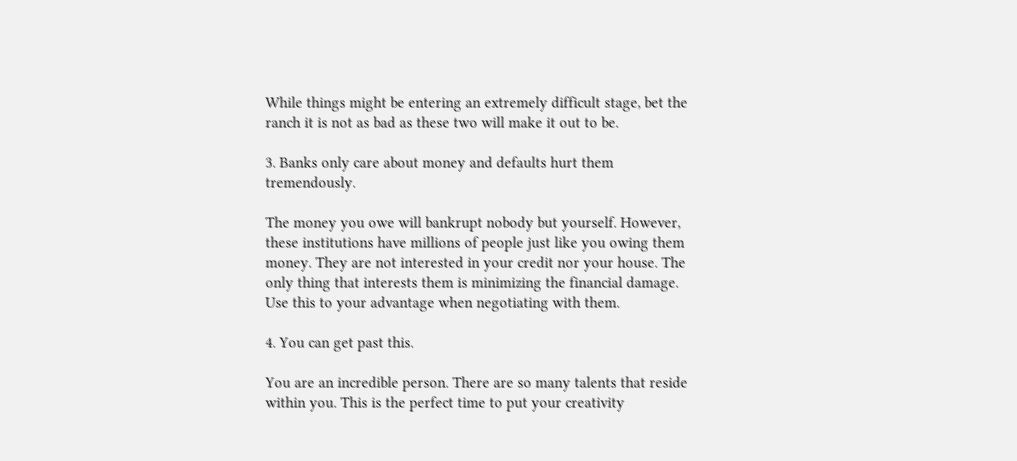While things might be entering an extremely difficult stage, bet the ranch it is not as bad as these two will make it out to be.

3. Banks only care about money and defaults hurt them tremendously.

The money you owe will bankrupt nobody but yourself. However, these institutions have millions of people just like you owing them money. They are not interested in your credit nor your house. The only thing that interests them is minimizing the financial damage. Use this to your advantage when negotiating with them.

4. You can get past this.

You are an incredible person. There are so many talents that reside within you. This is the perfect time to put your creativity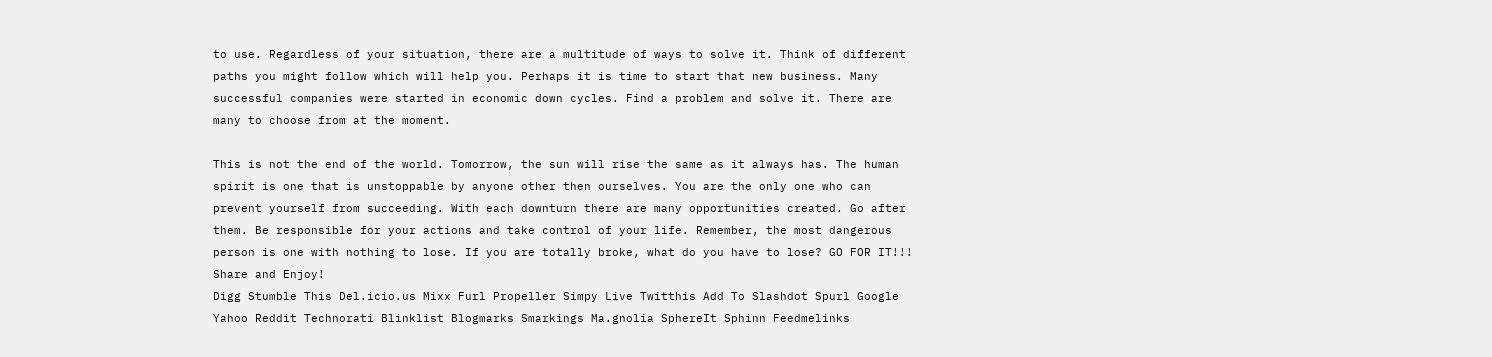to use. Regardless of your situation, there are a multitude of ways to solve it. Think of different paths you might follow which will help you. Perhaps it is time to start that new business. Many successful companies were started in economic down cycles. Find a problem and solve it. There are many to choose from at the moment.

This is not the end of the world. Tomorrow, the sun will rise the same as it always has. The human spirit is one that is unstoppable by anyone other then ourselves. You are the only one who can prevent yourself from succeeding. With each downturn there are many opportunities created. Go after them. Be responsible for your actions and take control of your life. Remember, the most dangerous person is one with nothing to lose. If you are totally broke, what do you have to lose? GO FOR IT!!!
Share and Enjoy!
Digg Stumble This Del.icio.us Mixx Furl Propeller Simpy Live Twitthis Add To Slashdot Spurl Google Yahoo Reddit Technorati Blinklist Blogmarks Smarkings Ma.gnolia SphereIt Sphinn Feedmelinks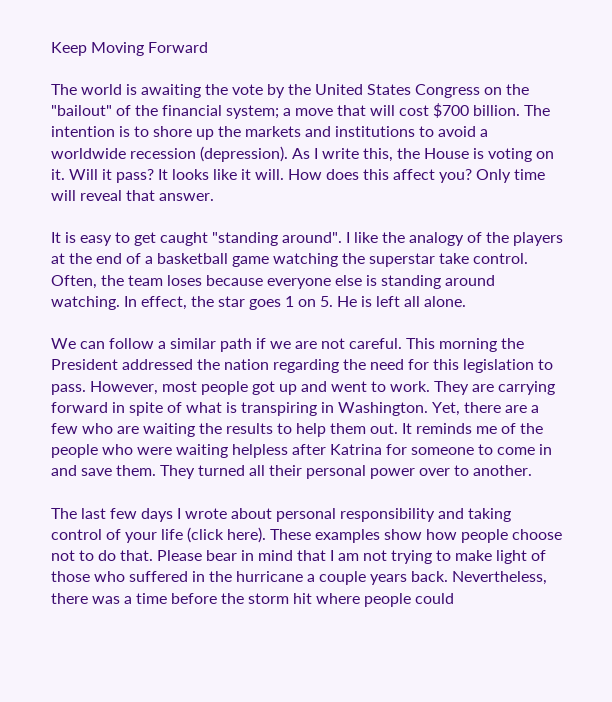Keep Moving Forward

The world is awaiting the vote by the United States Congress on the "bailout" of the financial system; a move that will cost $700 billion. The intention is to shore up the markets and institutions to avoid a worldwide recession (depression). As I write this, the House is voting on it. Will it pass? It looks like it will. How does this affect you? Only time will reveal that answer.

It is easy to get caught "standing around". I like the analogy of the players at the end of a basketball game watching the superstar take control. Often, the team loses because everyone else is standing around watching. In effect, the star goes 1 on 5. He is left all alone.

We can follow a similar path if we are not careful. This morning the President addressed the nation regarding the need for this legislation to pass. However, most people got up and went to work. They are carrying forward in spite of what is transpiring in Washington. Yet, there are a few who are waiting the results to help them out. It reminds me of the people who were waiting helpless after Katrina for someone to come in and save them. They turned all their personal power over to another.

The last few days I wrote about personal responsibility and taking control of your life (click here). These examples show how people choose not to do that. Please bear in mind that I am not trying to make light of those who suffered in the hurricane a couple years back. Nevertheless, there was a time before the storm hit where people could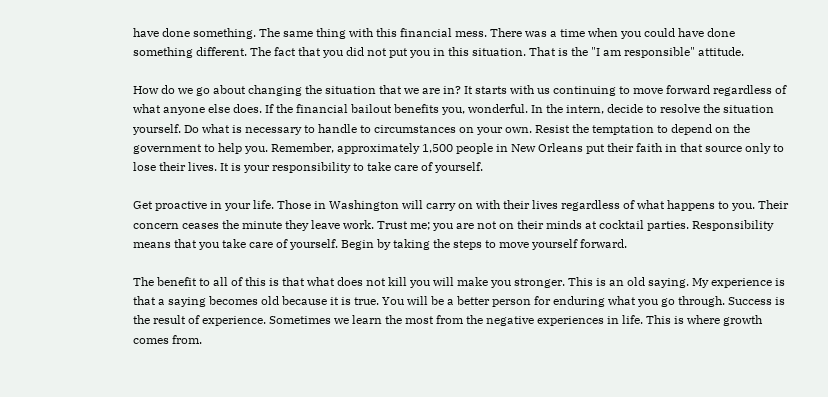have done something. The same thing with this financial mess. There was a time when you could have done something different. The fact that you did not put you in this situation. That is the "I am responsible" attitude.

How do we go about changing the situation that we are in? It starts with us continuing to move forward regardless of what anyone else does. If the financial bailout benefits you, wonderful. In the intern, decide to resolve the situation yourself. Do what is necessary to handle to circumstances on your own. Resist the temptation to depend on the government to help you. Remember, approximately 1,500 people in New Orleans put their faith in that source only to lose their lives. It is your responsibility to take care of yourself.

Get proactive in your life. Those in Washington will carry on with their lives regardless of what happens to you. Their concern ceases the minute they leave work. Trust me; you are not on their minds at cocktail parties. Responsibility means that you take care of yourself. Begin by taking the steps to move yourself forward.

The benefit to all of this is that what does not kill you will make you stronger. This is an old saying. My experience is that a saying becomes old because it is true. You will be a better person for enduring what you go through. Success is the result of experience. Sometimes we learn the most from the negative experiences in life. This is where growth comes from.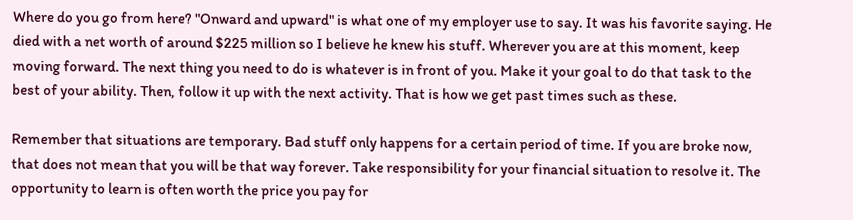Where do you go from here? "Onward and upward" is what one of my employer use to say. It was his favorite saying. He died with a net worth of around $225 million so I believe he knew his stuff. Wherever you are at this moment, keep moving forward. The next thing you need to do is whatever is in front of you. Make it your goal to do that task to the best of your ability. Then, follow it up with the next activity. That is how we get past times such as these.

Remember that situations are temporary. Bad stuff only happens for a certain period of time. If you are broke now, that does not mean that you will be that way forever. Take responsibility for your financial situation to resolve it. The opportunity to learn is often worth the price you pay for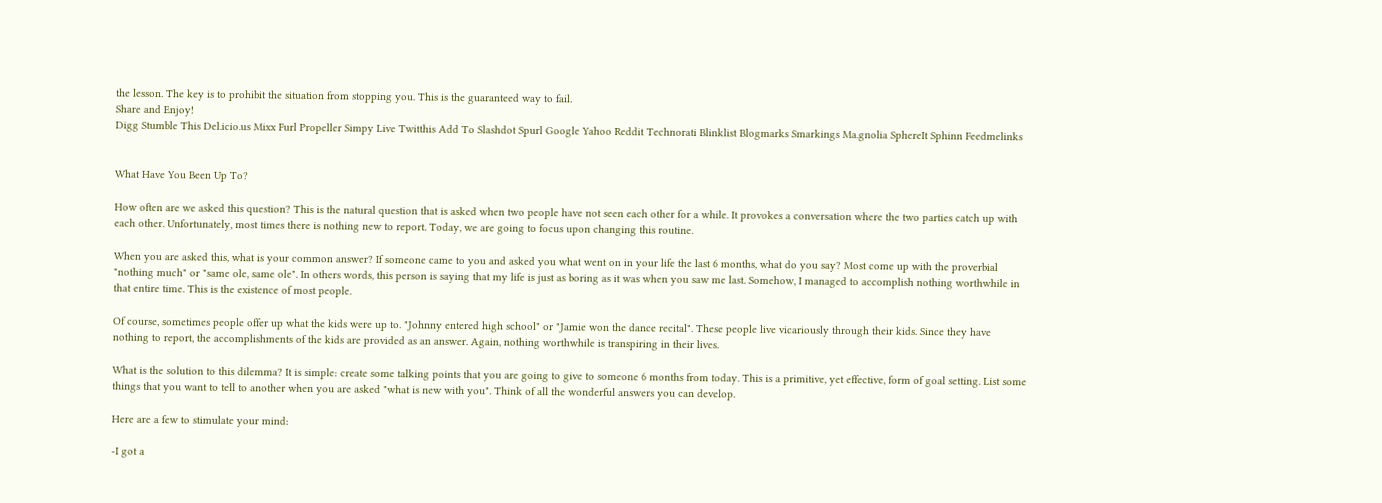the lesson. The key is to prohibit the situation from stopping you. This is the guaranteed way to fail.
Share and Enjoy!
Digg Stumble This Del.icio.us Mixx Furl Propeller Simpy Live Twitthis Add To Slashdot Spurl Google Yahoo Reddit Technorati Blinklist Blogmarks Smarkings Ma.gnolia SphereIt Sphinn Feedmelinks


What Have You Been Up To?

How often are we asked this question? This is the natural question that is asked when two people have not seen each other for a while. It provokes a conversation where the two parties catch up with each other. Unfortunately, most times there is nothing new to report. Today, we are going to focus upon changing this routine.

When you are asked this, what is your common answer? If someone came to you and asked you what went on in your life the last 6 months, what do you say? Most come up with the proverbial "nothing much" or "same ole, same ole". In others words, this person is saying that my life is just as boring as it was when you saw me last. Somehow, I managed to accomplish nothing worthwhile in that entire time. This is the existence of most people.

Of course, sometimes people offer up what the kids were up to. "Johnny entered high school" or "Jamie won the dance recital". These people live vicariously through their kids. Since they have nothing to report, the accomplishments of the kids are provided as an answer. Again, nothing worthwhile is transpiring in their lives.

What is the solution to this dilemma? It is simple: create some talking points that you are going to give to someone 6 months from today. This is a primitive, yet effective, form of goal setting. List some things that you want to tell to another when you are asked "what is new with you". Think of all the wonderful answers you can develop.

Here are a few to stimulate your mind:

-I got a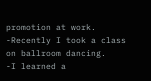promotion at work.
-Recently I took a class on ballroom dancing.
-I learned a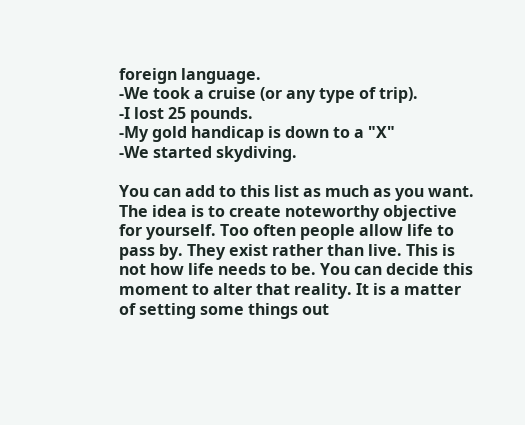foreign language.
-We took a cruise (or any type of trip).
-I lost 25 pounds.
-My gold handicap is down to a "X"
-We started skydiving.

You can add to this list as much as you want. The idea is to create noteworthy objective for yourself. Too often people allow life to pass by. They exist rather than live. This is not how life needs to be. You can decide this moment to alter that reality. It is a matter of setting some things out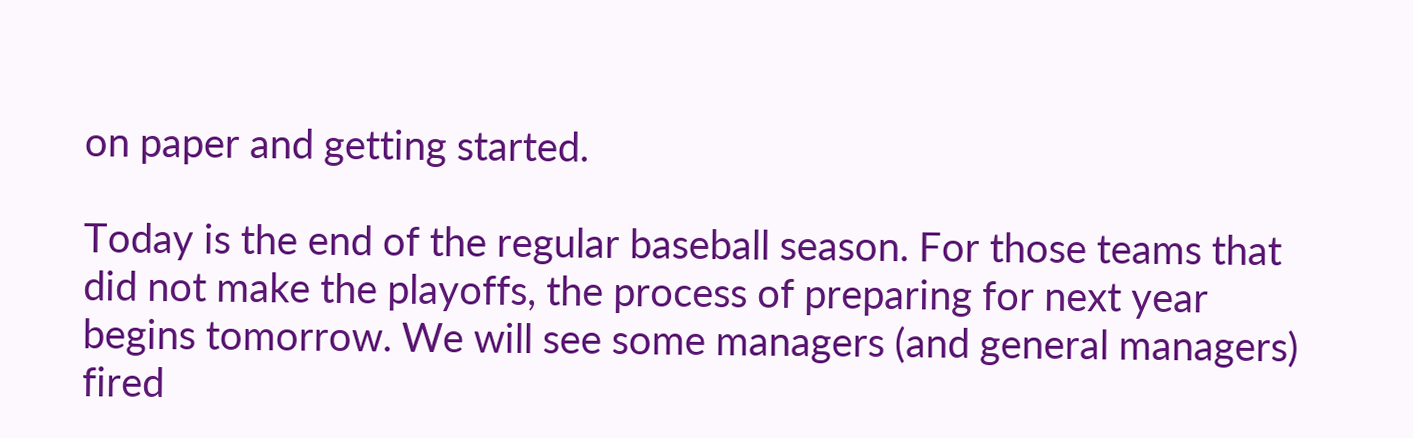on paper and getting started.

Today is the end of the regular baseball season. For those teams that did not make the playoffs, the process of preparing for next year begins tomorrow. We will see some managers (and general managers) fired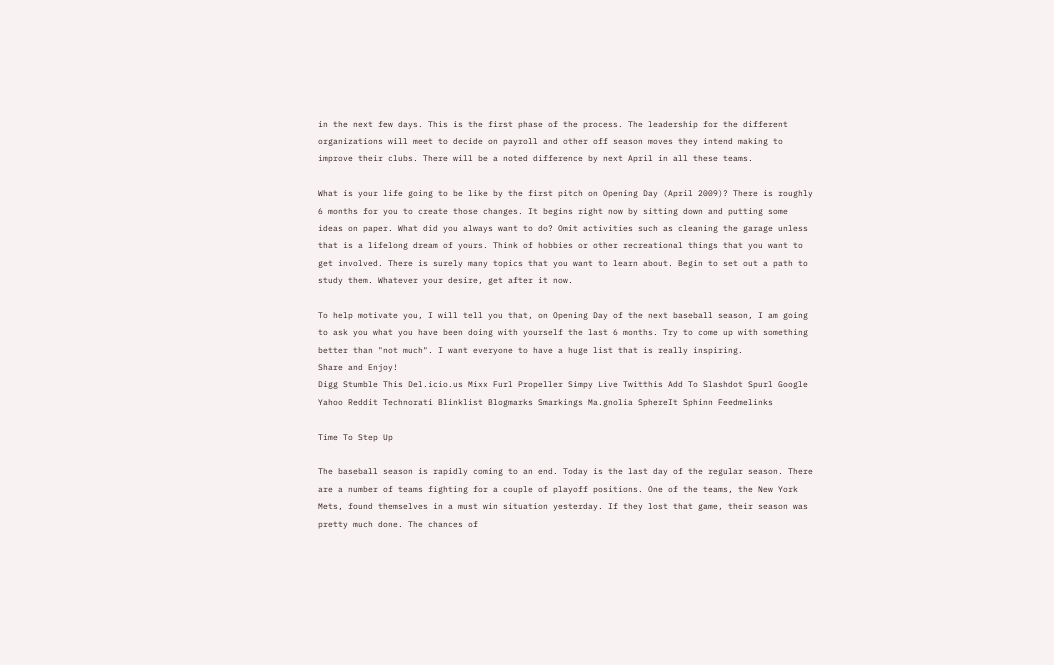in the next few days. This is the first phase of the process. The leadership for the different organizations will meet to decide on payroll and other off season moves they intend making to improve their clubs. There will be a noted difference by next April in all these teams.

What is your life going to be like by the first pitch on Opening Day (April 2009)? There is roughly 6 months for you to create those changes. It begins right now by sitting down and putting some ideas on paper. What did you always want to do? Omit activities such as cleaning the garage unless that is a lifelong dream of yours. Think of hobbies or other recreational things that you want to get involved. There is surely many topics that you want to learn about. Begin to set out a path to study them. Whatever your desire, get after it now.

To help motivate you, I will tell you that, on Opening Day of the next baseball season, I am going to ask you what you have been doing with yourself the last 6 months. Try to come up with something better than "not much". I want everyone to have a huge list that is really inspiring.
Share and Enjoy!
Digg Stumble This Del.icio.us Mixx Furl Propeller Simpy Live Twitthis Add To Slashdot Spurl Google Yahoo Reddit Technorati Blinklist Blogmarks Smarkings Ma.gnolia SphereIt Sphinn Feedmelinks

Time To Step Up

The baseball season is rapidly coming to an end. Today is the last day of the regular season. There are a number of teams fighting for a couple of playoff positions. One of the teams, the New York Mets, found themselves in a must win situation yesterday. If they lost that game, their season was pretty much done. The chances of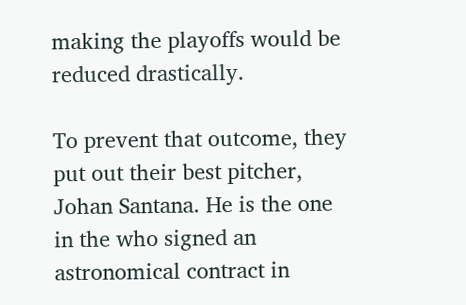making the playoffs would be reduced drastically.

To prevent that outcome, they put out their best pitcher, Johan Santana. He is the one in the who signed an astronomical contract in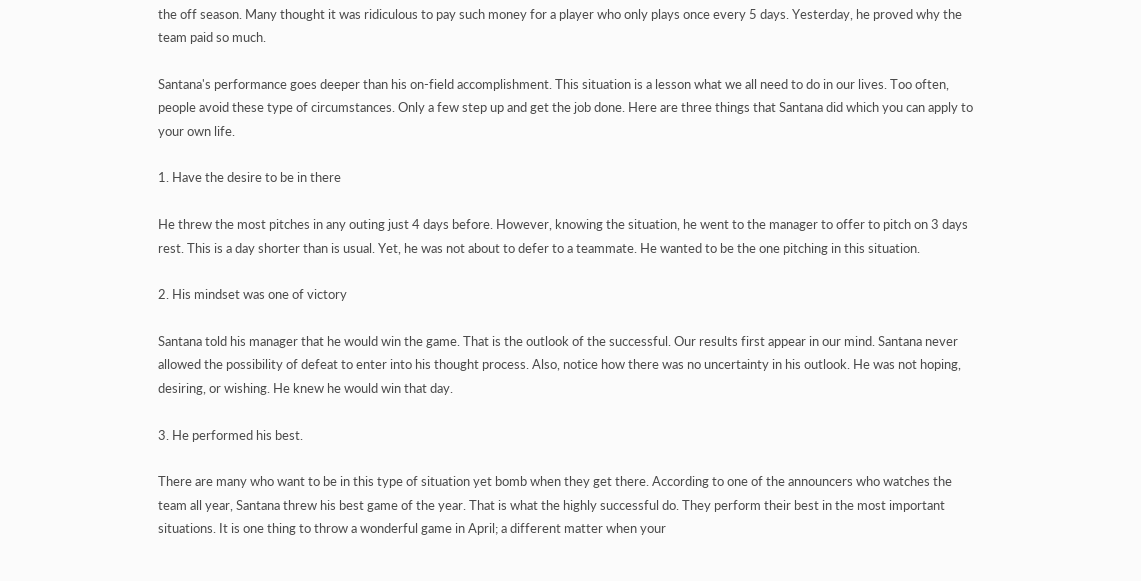the off season. Many thought it was ridiculous to pay such money for a player who only plays once every 5 days. Yesterday, he proved why the team paid so much.

Santana's performance goes deeper than his on-field accomplishment. This situation is a lesson what we all need to do in our lives. Too often, people avoid these type of circumstances. Only a few step up and get the job done. Here are three things that Santana did which you can apply to your own life.

1. Have the desire to be in there

He threw the most pitches in any outing just 4 days before. However, knowing the situation, he went to the manager to offer to pitch on 3 days rest. This is a day shorter than is usual. Yet, he was not about to defer to a teammate. He wanted to be the one pitching in this situation.

2. His mindset was one of victory

Santana told his manager that he would win the game. That is the outlook of the successful. Our results first appear in our mind. Santana never allowed the possibility of defeat to enter into his thought process. Also, notice how there was no uncertainty in his outlook. He was not hoping, desiring, or wishing. He knew he would win that day.

3. He performed his best.

There are many who want to be in this type of situation yet bomb when they get there. According to one of the announcers who watches the team all year, Santana threw his best game of the year. That is what the highly successful do. They perform their best in the most important situations. It is one thing to throw a wonderful game in April; a different matter when your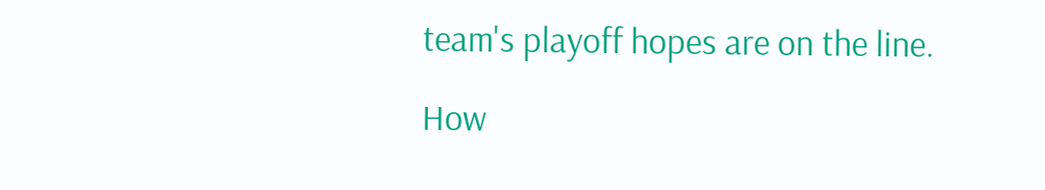team's playoff hopes are on the line.

How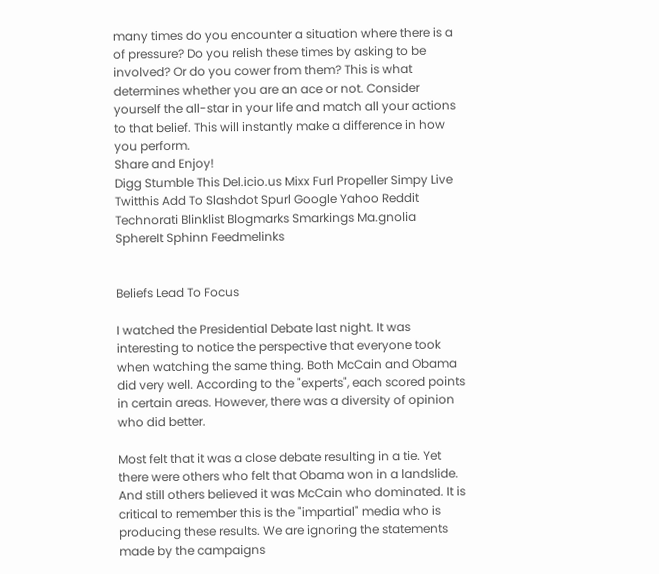many times do you encounter a situation where there is a of pressure? Do you relish these times by asking to be involved? Or do you cower from them? This is what determines whether you are an ace or not. Consider yourself the all-star in your life and match all your actions to that belief. This will instantly make a difference in how you perform.
Share and Enjoy!
Digg Stumble This Del.icio.us Mixx Furl Propeller Simpy Live Twitthis Add To Slashdot Spurl Google Yahoo Reddit Technorati Blinklist Blogmarks Smarkings Ma.gnolia SphereIt Sphinn Feedmelinks


Beliefs Lead To Focus

I watched the Presidential Debate last night. It was interesting to notice the perspective that everyone took when watching the same thing. Both McCain and Obama did very well. According to the "experts", each scored points in certain areas. However, there was a diversity of opinion who did better.

Most felt that it was a close debate resulting in a tie. Yet there were others who felt that Obama won in a landslide. And still others believed it was McCain who dominated. It is critical to remember this is the "impartial" media who is producing these results. We are ignoring the statements made by the campaigns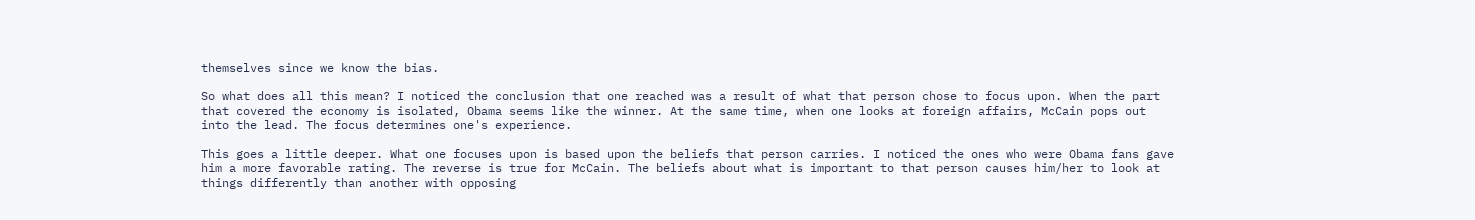themselves since we know the bias.

So what does all this mean? I noticed the conclusion that one reached was a result of what that person chose to focus upon. When the part that covered the economy is isolated, Obama seems like the winner. At the same time, when one looks at foreign affairs, McCain pops out into the lead. The focus determines one's experience.

This goes a little deeper. What one focuses upon is based upon the beliefs that person carries. I noticed the ones who were Obama fans gave him a more favorable rating. The reverse is true for McCain. The beliefs about what is important to that person causes him/her to look at things differently than another with opposing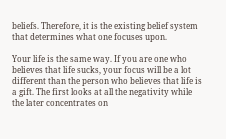beliefs. Therefore, it is the existing belief system that determines what one focuses upon.

Your life is the same way. If you are one who believes that life sucks, your focus will be a lot different than the person who believes that life is a gift. The first looks at all the negativity while the later concentrates on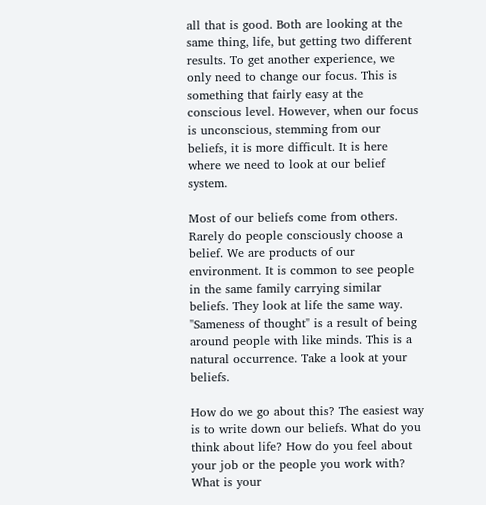all that is good. Both are looking at the same thing, life, but getting two different results. To get another experience, we only need to change our focus. This is something that fairly easy at the conscious level. However, when our focus is unconscious, stemming from our beliefs, it is more difficult. It is here where we need to look at our belief system.

Most of our beliefs come from others. Rarely do people consciously choose a belief. We are products of our environment. It is common to see people in the same family carrying similar beliefs. They look at life the same way. "Sameness of thought" is a result of being around people with like minds. This is a natural occurrence. Take a look at your beliefs.

How do we go about this? The easiest way is to write down our beliefs. What do you think about life? How do you feel about your job or the people you work with? What is your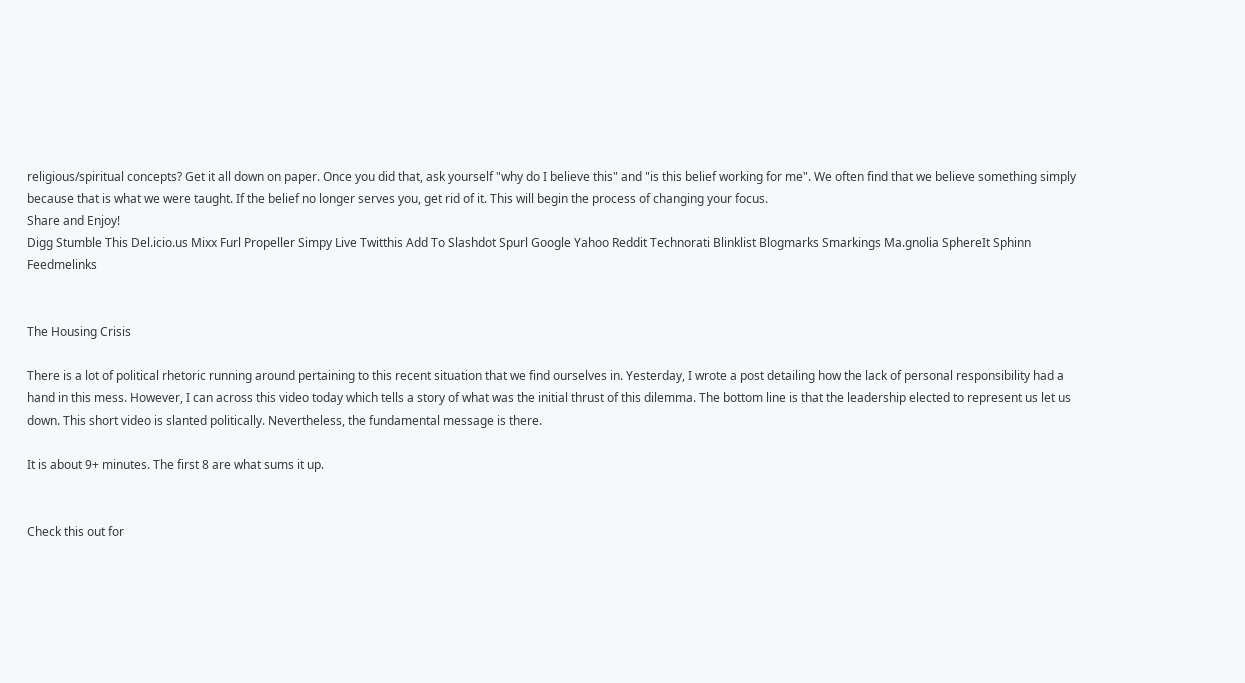religious/spiritual concepts? Get it all down on paper. Once you did that, ask yourself "why do I believe this" and "is this belief working for me". We often find that we believe something simply because that is what we were taught. If the belief no longer serves you, get rid of it. This will begin the process of changing your focus.
Share and Enjoy!
Digg Stumble This Del.icio.us Mixx Furl Propeller Simpy Live Twitthis Add To Slashdot Spurl Google Yahoo Reddit Technorati Blinklist Blogmarks Smarkings Ma.gnolia SphereIt Sphinn Feedmelinks


The Housing Crisis

There is a lot of political rhetoric running around pertaining to this recent situation that we find ourselves in. Yesterday, I wrote a post detailing how the lack of personal responsibility had a hand in this mess. However, I can across this video today which tells a story of what was the initial thrust of this dilemma. The bottom line is that the leadership elected to represent us let us down. This short video is slanted politically. Nevertheless, the fundamental message is there.

It is about 9+ minutes. The first 8 are what sums it up.


Check this out for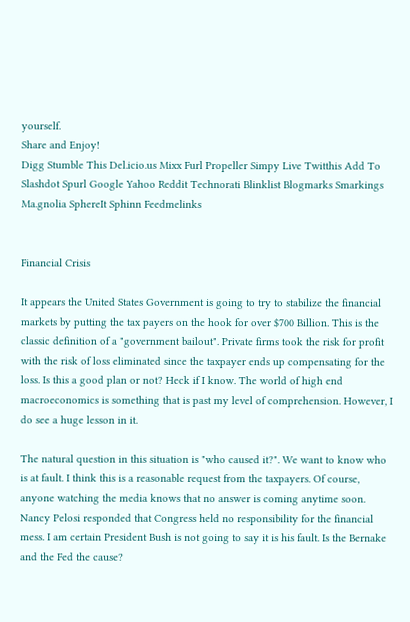yourself.
Share and Enjoy!
Digg Stumble This Del.icio.us Mixx Furl Propeller Simpy Live Twitthis Add To Slashdot Spurl Google Yahoo Reddit Technorati Blinklist Blogmarks Smarkings Ma.gnolia SphereIt Sphinn Feedmelinks


Financial Crisis

It appears the United States Government is going to try to stabilize the financial markets by putting the tax payers on the hook for over $700 Billion. This is the classic definition of a "government bailout". Private firms took the risk for profit with the risk of loss eliminated since the taxpayer ends up compensating for the loss. Is this a good plan or not? Heck if I know. The world of high end macroeconomics is something that is past my level of comprehension. However, I do see a huge lesson in it.

The natural question in this situation is "who caused it?". We want to know who is at fault. I think this is a reasonable request from the taxpayers. Of course, anyone watching the media knows that no answer is coming anytime soon. Nancy Pelosi responded that Congress held no responsibility for the financial mess. I am certain President Bush is not going to say it is his fault. Is the Bernake and the Fed the cause?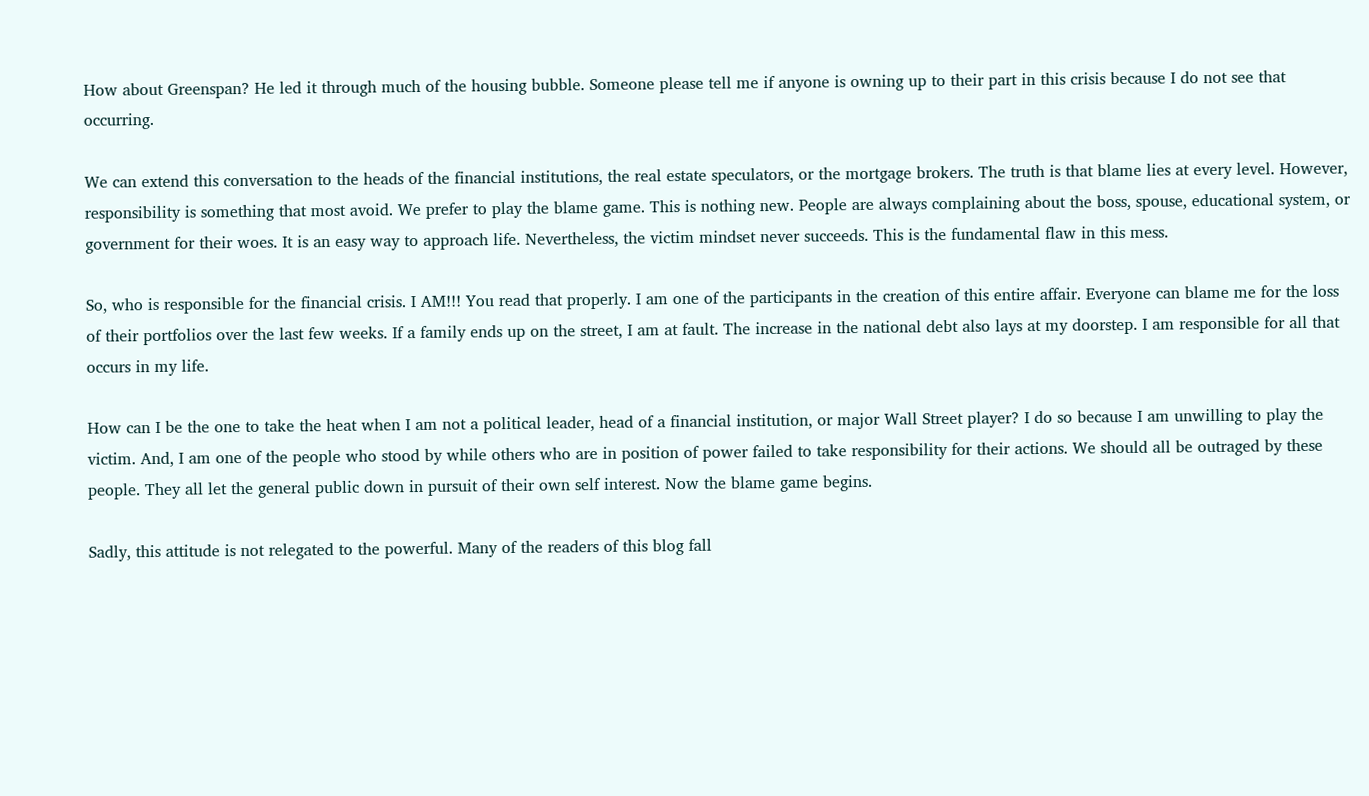How about Greenspan? He led it through much of the housing bubble. Someone please tell me if anyone is owning up to their part in this crisis because I do not see that occurring.

We can extend this conversation to the heads of the financial institutions, the real estate speculators, or the mortgage brokers. The truth is that blame lies at every level. However, responsibility is something that most avoid. We prefer to play the blame game. This is nothing new. People are always complaining about the boss, spouse, educational system, or government for their woes. It is an easy way to approach life. Nevertheless, the victim mindset never succeeds. This is the fundamental flaw in this mess.

So, who is responsible for the financial crisis. I AM!!! You read that properly. I am one of the participants in the creation of this entire affair. Everyone can blame me for the loss of their portfolios over the last few weeks. If a family ends up on the street, I am at fault. The increase in the national debt also lays at my doorstep. I am responsible for all that occurs in my life.

How can I be the one to take the heat when I am not a political leader, head of a financial institution, or major Wall Street player? I do so because I am unwilling to play the victim. And, I am one of the people who stood by while others who are in position of power failed to take responsibility for their actions. We should all be outraged by these people. They all let the general public down in pursuit of their own self interest. Now the blame game begins.

Sadly, this attitude is not relegated to the powerful. Many of the readers of this blog fall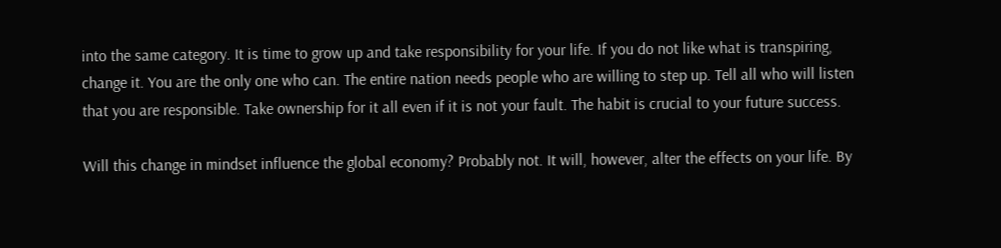into the same category. It is time to grow up and take responsibility for your life. If you do not like what is transpiring, change it. You are the only one who can. The entire nation needs people who are willing to step up. Tell all who will listen that you are responsible. Take ownership for it all even if it is not your fault. The habit is crucial to your future success.

Will this change in mindset influence the global economy? Probably not. It will, however, alter the effects on your life. By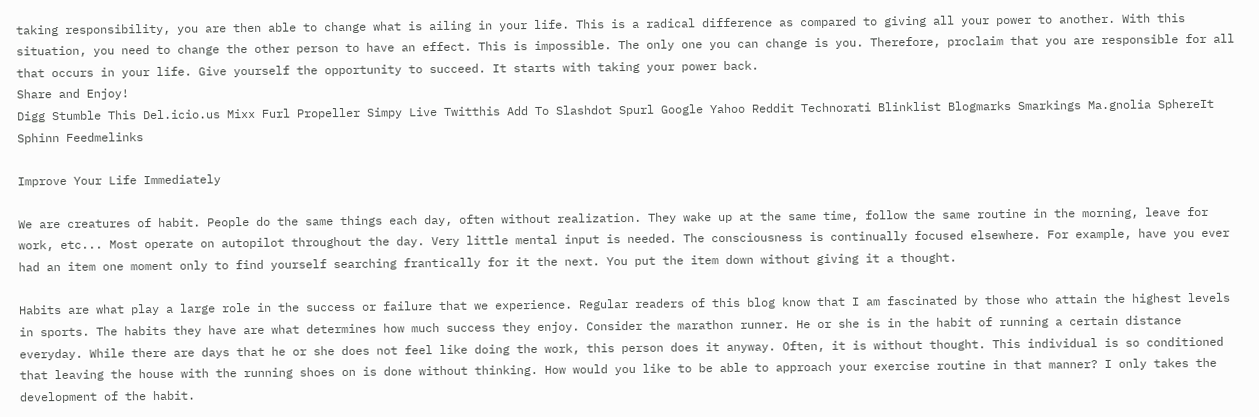taking responsibility, you are then able to change what is ailing in your life. This is a radical difference as compared to giving all your power to another. With this situation, you need to change the other person to have an effect. This is impossible. The only one you can change is you. Therefore, proclaim that you are responsible for all that occurs in your life. Give yourself the opportunity to succeed. It starts with taking your power back.
Share and Enjoy!
Digg Stumble This Del.icio.us Mixx Furl Propeller Simpy Live Twitthis Add To Slashdot Spurl Google Yahoo Reddit Technorati Blinklist Blogmarks Smarkings Ma.gnolia SphereIt Sphinn Feedmelinks

Improve Your Life Immediately

We are creatures of habit. People do the same things each day, often without realization. They wake up at the same time, follow the same routine in the morning, leave for work, etc... Most operate on autopilot throughout the day. Very little mental input is needed. The consciousness is continually focused elsewhere. For example, have you ever had an item one moment only to find yourself searching frantically for it the next. You put the item down without giving it a thought.

Habits are what play a large role in the success or failure that we experience. Regular readers of this blog know that I am fascinated by those who attain the highest levels in sports. The habits they have are what determines how much success they enjoy. Consider the marathon runner. He or she is in the habit of running a certain distance everyday. While there are days that he or she does not feel like doing the work, this person does it anyway. Often, it is without thought. This individual is so conditioned that leaving the house with the running shoes on is done without thinking. How would you like to be able to approach your exercise routine in that manner? I only takes the development of the habit.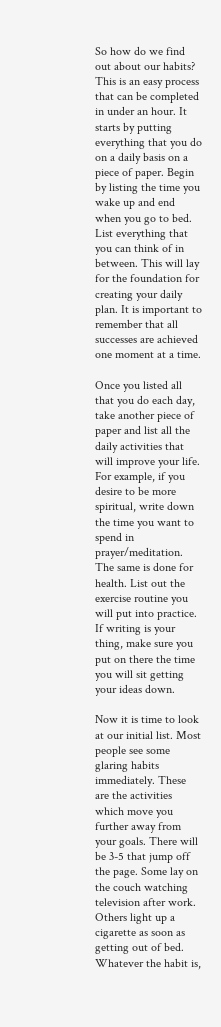So how do we find out about our habits? This is an easy process that can be completed in under an hour. It starts by putting everything that you do on a daily basis on a piece of paper. Begin by listing the time you wake up and end when you go to bed. List everything that you can think of in between. This will lay for the foundation for creating your daily plan. It is important to remember that all successes are achieved one moment at a time.

Once you listed all that you do each day, take another piece of paper and list all the daily activities that will improve your life. For example, if you desire to be more spiritual, write down the time you want to spend in prayer/meditation. The same is done for health. List out the exercise routine you will put into practice. If writing is your thing, make sure you put on there the time you will sit getting your ideas down.

Now it is time to look at our initial list. Most people see some glaring habits immediately. These are the activities which move you further away from your goals. There will be 3-5 that jump off the page. Some lay on the couch watching television after work. Others light up a cigarette as soon as getting out of bed. Whatever the habit is,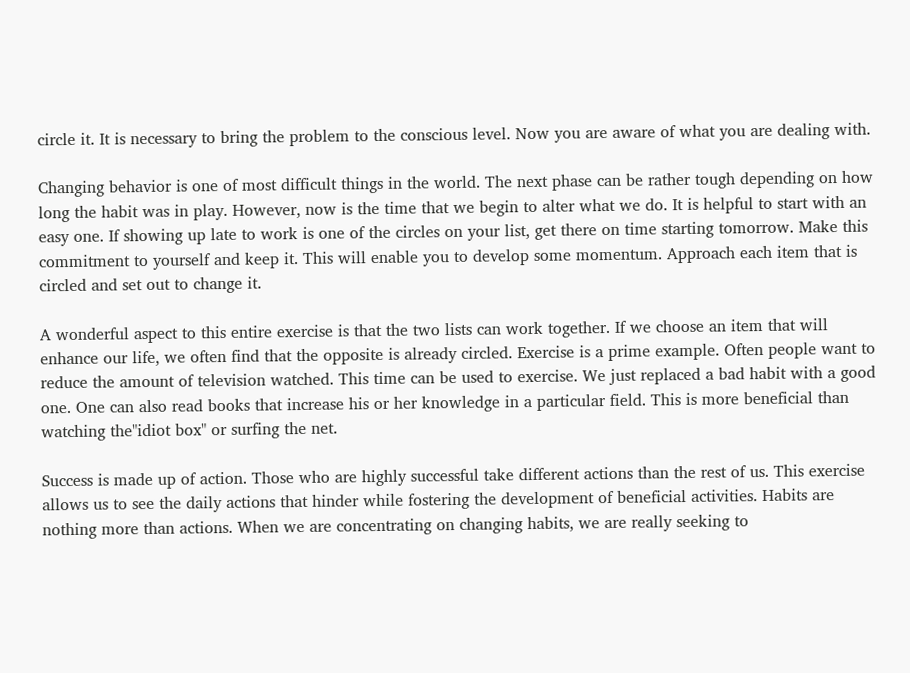circle it. It is necessary to bring the problem to the conscious level. Now you are aware of what you are dealing with.

Changing behavior is one of most difficult things in the world. The next phase can be rather tough depending on how long the habit was in play. However, now is the time that we begin to alter what we do. It is helpful to start with an easy one. If showing up late to work is one of the circles on your list, get there on time starting tomorrow. Make this commitment to yourself and keep it. This will enable you to develop some momentum. Approach each item that is circled and set out to change it.

A wonderful aspect to this entire exercise is that the two lists can work together. If we choose an item that will enhance our life, we often find that the opposite is already circled. Exercise is a prime example. Often people want to reduce the amount of television watched. This time can be used to exercise. We just replaced a bad habit with a good one. One can also read books that increase his or her knowledge in a particular field. This is more beneficial than watching the"idiot box" or surfing the net.

Success is made up of action. Those who are highly successful take different actions than the rest of us. This exercise allows us to see the daily actions that hinder while fostering the development of beneficial activities. Habits are nothing more than actions. When we are concentrating on changing habits, we are really seeking to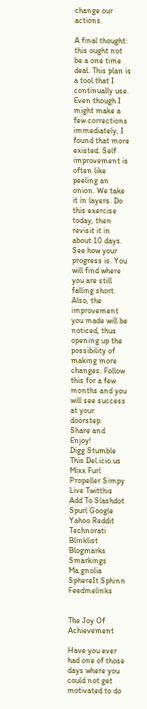change our actions.

A final thought: this ought not be a one time deal. This plan is a tool that I continually use. Even though I might make a few corrections immediately, I found that more existed. Self improvement is often like peeling an onion. We take it in layers. Do this exercise today, then revisit it in about 10 days. See how your progress is. You will find where you are still falling short. Also, the improvement you made will be noticed, thus opening up the possibility of making more changes. Follow this for a few months and you will see success at your doorstep.
Share and Enjoy!
Digg Stumble This Del.icio.us Mixx Furl Propeller Simpy Live Twitthis Add To Slashdot Spurl Google Yahoo Reddit Technorati Blinklist Blogmarks Smarkings Ma.gnolia SphereIt Sphinn Feedmelinks


The Joy Of Achievement

Have you ever had one of those days where you could not get motivated to do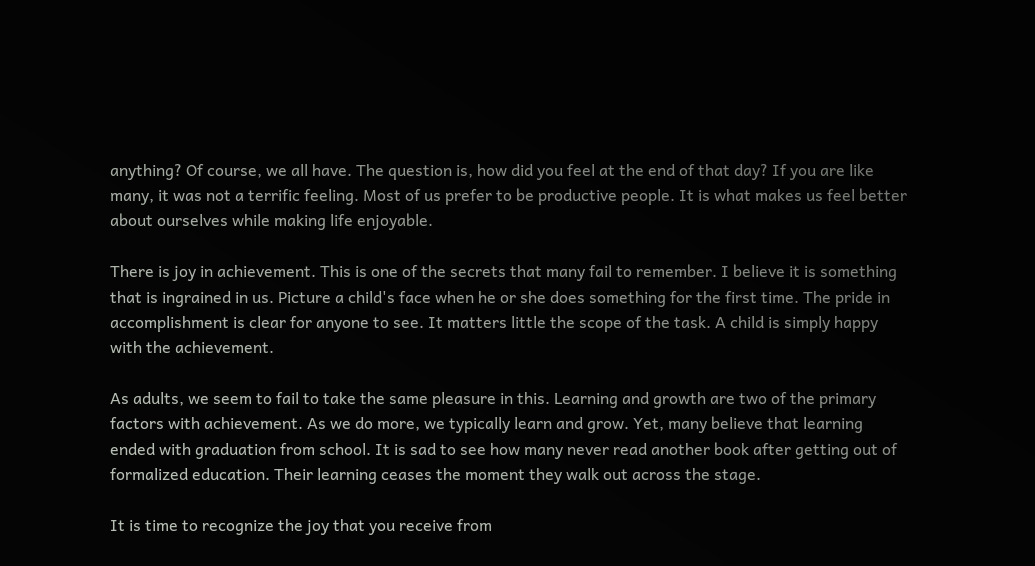anything? Of course, we all have. The question is, how did you feel at the end of that day? If you are like many, it was not a terrific feeling. Most of us prefer to be productive people. It is what makes us feel better about ourselves while making life enjoyable.

There is joy in achievement. This is one of the secrets that many fail to remember. I believe it is something that is ingrained in us. Picture a child's face when he or she does something for the first time. The pride in accomplishment is clear for anyone to see. It matters little the scope of the task. A child is simply happy with the achievement.

As adults, we seem to fail to take the same pleasure in this. Learning and growth are two of the primary factors with achievement. As we do more, we typically learn and grow. Yet, many believe that learning ended with graduation from school. It is sad to see how many never read another book after getting out of formalized education. Their learning ceases the moment they walk out across the stage.

It is time to recognize the joy that you receive from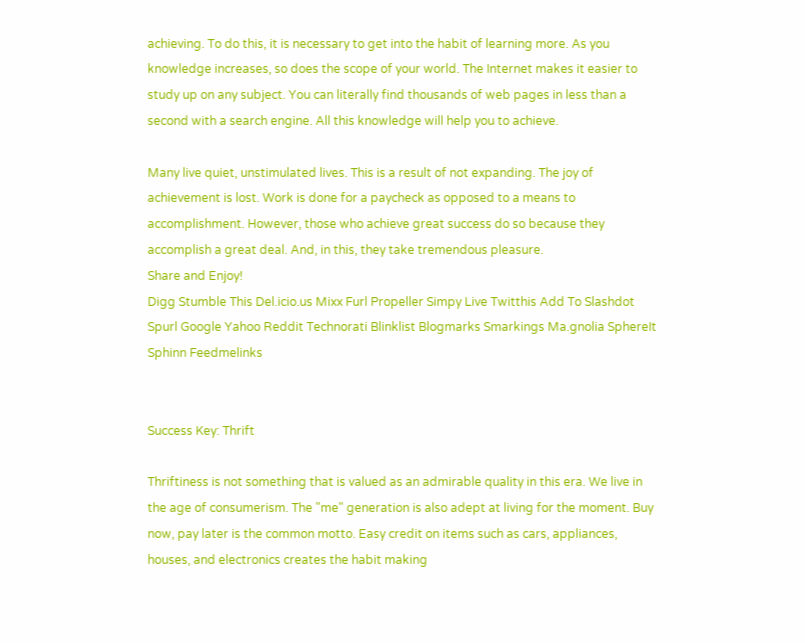achieving. To do this, it is necessary to get into the habit of learning more. As you knowledge increases, so does the scope of your world. The Internet makes it easier to study up on any subject. You can literally find thousands of web pages in less than a second with a search engine. All this knowledge will help you to achieve.

Many live quiet, unstimulated lives. This is a result of not expanding. The joy of achievement is lost. Work is done for a paycheck as opposed to a means to accomplishment. However, those who achieve great success do so because they accomplish a great deal. And, in this, they take tremendous pleasure.
Share and Enjoy!
Digg Stumble This Del.icio.us Mixx Furl Propeller Simpy Live Twitthis Add To Slashdot Spurl Google Yahoo Reddit Technorati Blinklist Blogmarks Smarkings Ma.gnolia SphereIt Sphinn Feedmelinks


Success Key: Thrift

Thriftiness is not something that is valued as an admirable quality in this era. We live in the age of consumerism. The "me" generation is also adept at living for the moment. Buy now, pay later is the common motto. Easy credit on items such as cars, appliances, houses, and electronics creates the habit making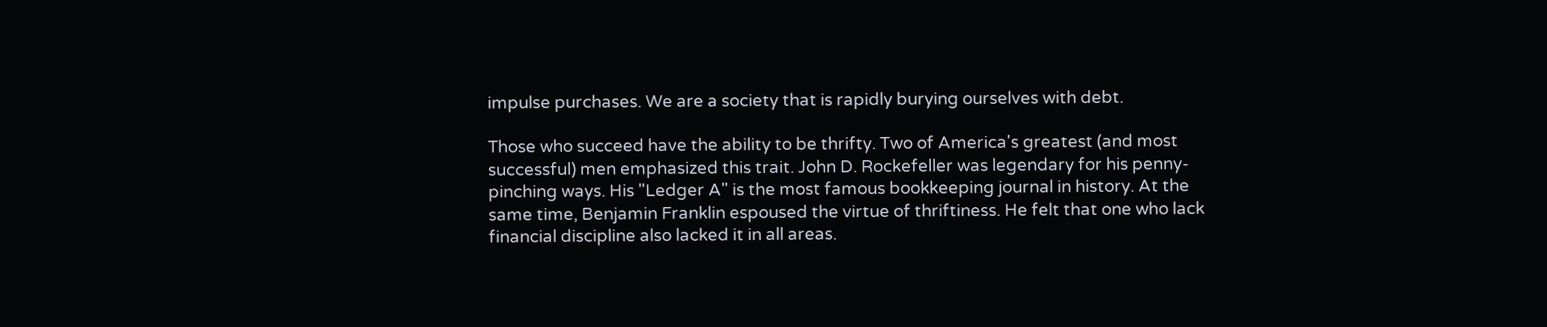impulse purchases. We are a society that is rapidly burying ourselves with debt.

Those who succeed have the ability to be thrifty. Two of America's greatest (and most successful) men emphasized this trait. John D. Rockefeller was legendary for his penny-pinching ways. His "Ledger A" is the most famous bookkeeping journal in history. At the same time, Benjamin Franklin espoused the virtue of thriftiness. He felt that one who lack financial discipline also lacked it in all areas.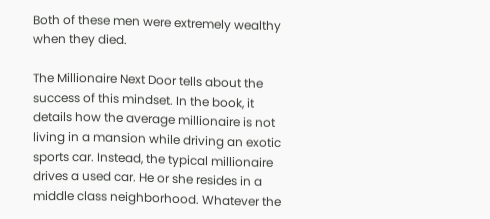Both of these men were extremely wealthy when they died.

The Millionaire Next Door tells about the success of this mindset. In the book, it details how the average millionaire is not living in a mansion while driving an exotic sports car. Instead, the typical millionaire drives a used car. He or she resides in a middle class neighborhood. Whatever the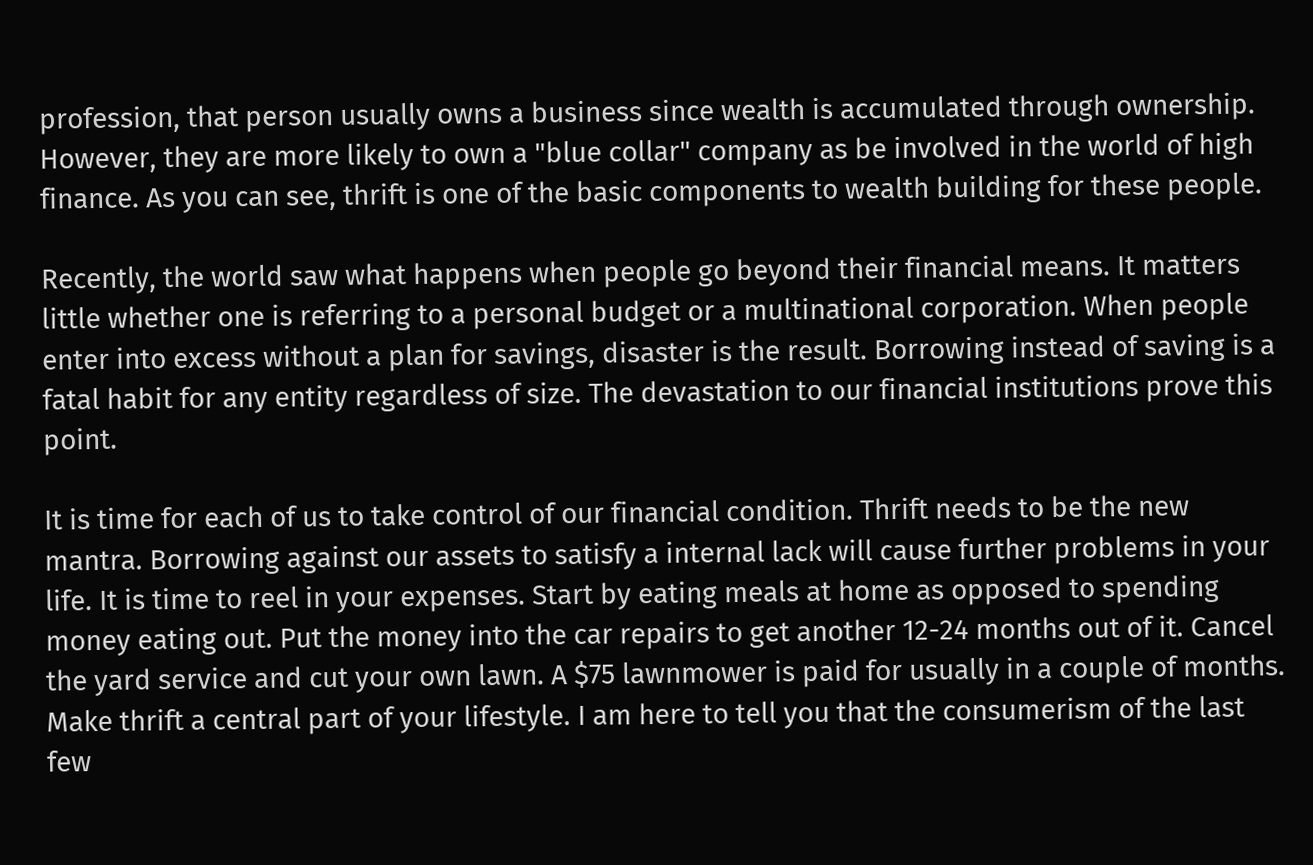profession, that person usually owns a business since wealth is accumulated through ownership. However, they are more likely to own a "blue collar" company as be involved in the world of high finance. As you can see, thrift is one of the basic components to wealth building for these people.

Recently, the world saw what happens when people go beyond their financial means. It matters little whether one is referring to a personal budget or a multinational corporation. When people enter into excess without a plan for savings, disaster is the result. Borrowing instead of saving is a fatal habit for any entity regardless of size. The devastation to our financial institutions prove this point.

It is time for each of us to take control of our financial condition. Thrift needs to be the new mantra. Borrowing against our assets to satisfy a internal lack will cause further problems in your life. It is time to reel in your expenses. Start by eating meals at home as opposed to spending money eating out. Put the money into the car repairs to get another 12-24 months out of it. Cancel the yard service and cut your own lawn. A $75 lawnmower is paid for usually in a couple of months. Make thrift a central part of your lifestyle. I am here to tell you that the consumerism of the last few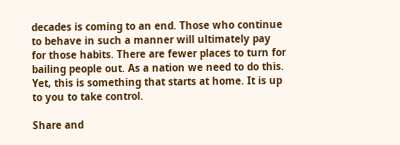decades is coming to an end. Those who continue to behave in such a manner will ultimately pay for those habits. There are fewer places to turn for bailing people out. As a nation we need to do this. Yet, this is something that starts at home. It is up to you to take control.

Share and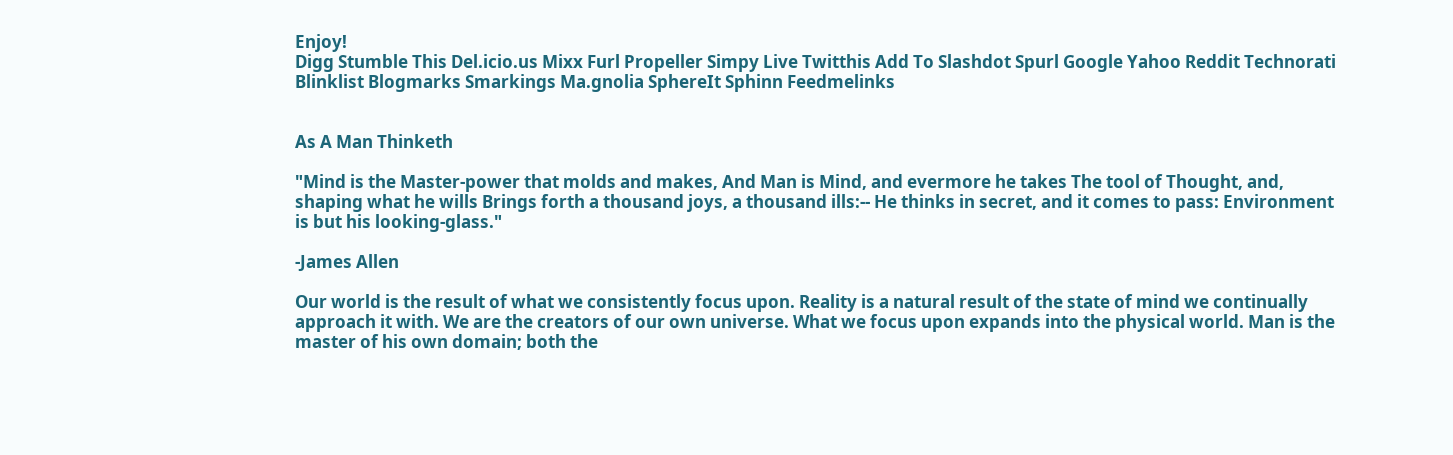Enjoy!
Digg Stumble This Del.icio.us Mixx Furl Propeller Simpy Live Twitthis Add To Slashdot Spurl Google Yahoo Reddit Technorati Blinklist Blogmarks Smarkings Ma.gnolia SphereIt Sphinn Feedmelinks


As A Man Thinketh

"Mind is the Master-power that molds and makes, And Man is Mind, and evermore he takes The tool of Thought, and, shaping what he wills Brings forth a thousand joys, a thousand ills:-- He thinks in secret, and it comes to pass: Environment is but his looking-glass."

-James Allen

Our world is the result of what we consistently focus upon. Reality is a natural result of the state of mind we continually approach it with. We are the creators of our own universe. What we focus upon expands into the physical world. Man is the master of his own domain; both the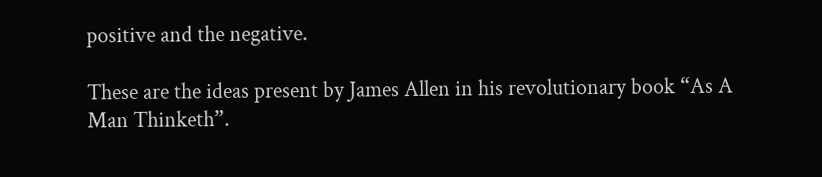positive and the negative.

These are the ideas present by James Allen in his revolutionary book “As A Man Thinketh”.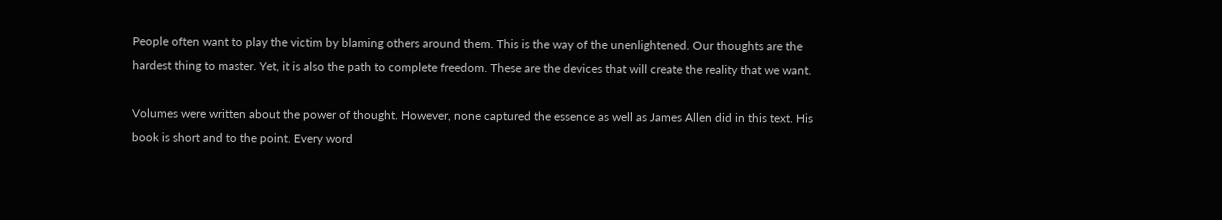People often want to play the victim by blaming others around them. This is the way of the unenlightened. Our thoughts are the hardest thing to master. Yet, it is also the path to complete freedom. These are the devices that will create the reality that we want.

Volumes were written about the power of thought. However, none captured the essence as well as James Allen did in this text. His book is short and to the point. Every word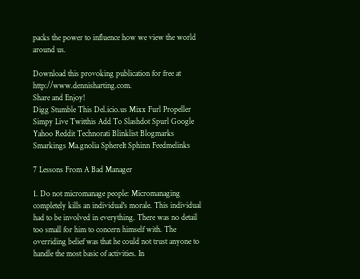packs the power to influence how we view the world around us.

Download this provoking publication for free at http://www.dennisharting.com.
Share and Enjoy!
Digg Stumble This Del.icio.us Mixx Furl Propeller Simpy Live Twitthis Add To Slashdot Spurl Google Yahoo Reddit Technorati Blinklist Blogmarks Smarkings Ma.gnolia SphereIt Sphinn Feedmelinks

7 Lessons From A Bad Manager

1. Do not micromanage people: Micromanaging completely kills an individual's morale. This individual had to be involved in everything. There was no detail too small for him to concern himself with. The overriding belief was that he could not trust anyone to handle the most basic of activities. In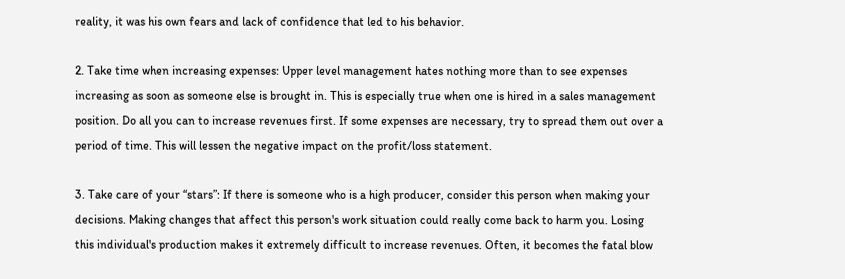reality, it was his own fears and lack of confidence that led to his behavior.

2. Take time when increasing expenses: Upper level management hates nothing more than to see expenses increasing as soon as someone else is brought in. This is especially true when one is hired in a sales management position. Do all you can to increase revenues first. If some expenses are necessary, try to spread them out over a period of time. This will lessen the negative impact on the profit/loss statement.

3. Take care of your “stars”: If there is someone who is a high producer, consider this person when making your decisions. Making changes that affect this person's work situation could really come back to harm you. Losing this individual's production makes it extremely difficult to increase revenues. Often, it becomes the fatal blow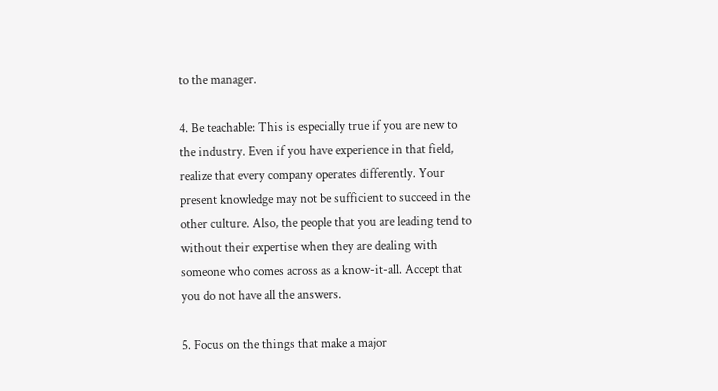to the manager.

4. Be teachable: This is especially true if you are new to the industry. Even if you have experience in that field, realize that every company operates differently. Your present knowledge may not be sufficient to succeed in the other culture. Also, the people that you are leading tend to without their expertise when they are dealing with someone who comes across as a know-it-all. Accept that you do not have all the answers.

5. Focus on the things that make a major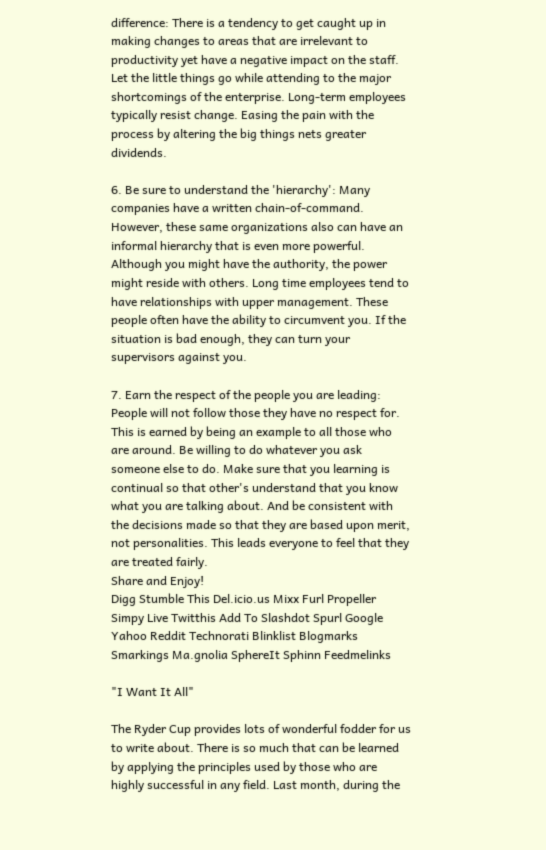difference: There is a tendency to get caught up in making changes to areas that are irrelevant to productivity yet have a negative impact on the staff. Let the little things go while attending to the major shortcomings of the enterprise. Long-term employees typically resist change. Easing the pain with the process by altering the big things nets greater dividends.

6. Be sure to understand the 'hierarchy': Many companies have a written chain-of-command. However, these same organizations also can have an informal hierarchy that is even more powerful. Although you might have the authority, the power might reside with others. Long time employees tend to have relationships with upper management. These people often have the ability to circumvent you. If the situation is bad enough, they can turn your supervisors against you.

7. Earn the respect of the people you are leading: People will not follow those they have no respect for. This is earned by being an example to all those who are around. Be willing to do whatever you ask someone else to do. Make sure that you learning is continual so that other's understand that you know what you are talking about. And be consistent with the decisions made so that they are based upon merit, not personalities. This leads everyone to feel that they are treated fairly.
Share and Enjoy!
Digg Stumble This Del.icio.us Mixx Furl Propeller Simpy Live Twitthis Add To Slashdot Spurl Google Yahoo Reddit Technorati Blinklist Blogmarks Smarkings Ma.gnolia SphereIt Sphinn Feedmelinks

"I Want It All"

The Ryder Cup provides lots of wonderful fodder for us to write about. There is so much that can be learned by applying the principles used by those who are highly successful in any field. Last month, during the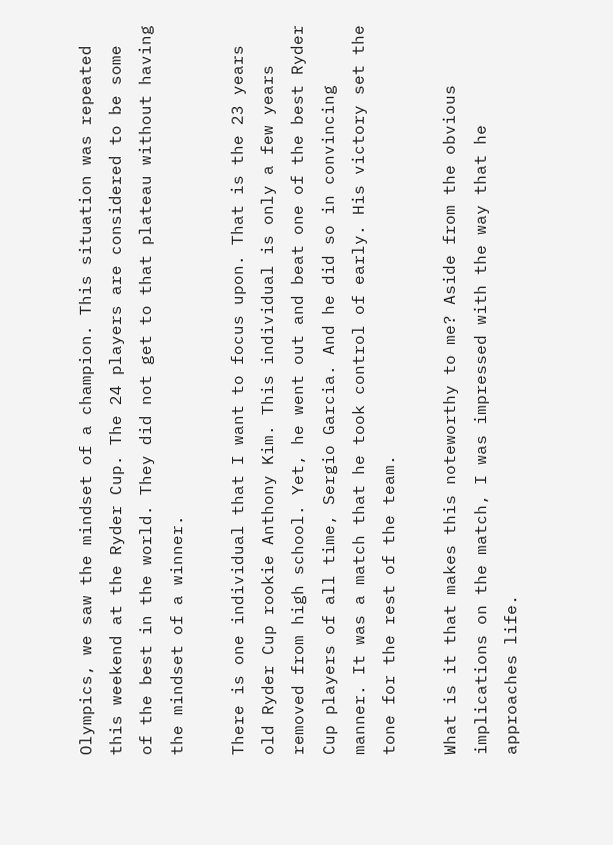Olympics, we saw the mindset of a champion. This situation was repeated this weekend at the Ryder Cup. The 24 players are considered to be some of the best in the world. They did not get to that plateau without having the mindset of a winner.

There is one individual that I want to focus upon. That is the 23 years old Ryder Cup rookie Anthony Kim. This individual is only a few years removed from high school. Yet, he went out and beat one of the best Ryder Cup players of all time, Sergio Garcia. And he did so in convincing manner. It was a match that he took control of early. His victory set the tone for the rest of the team.

What is it that makes this noteworthy to me? Aside from the obvious implications on the match, I was impressed with the way that he approaches life.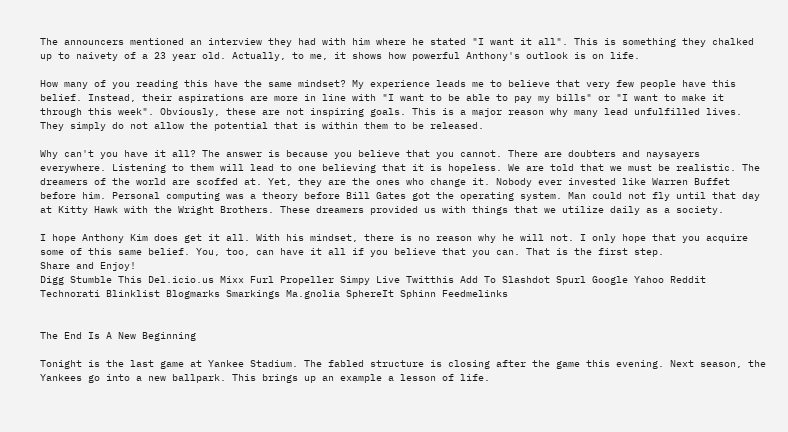The announcers mentioned an interview they had with him where he stated "I want it all". This is something they chalked up to naivety of a 23 year old. Actually, to me, it shows how powerful Anthony's outlook is on life.

How many of you reading this have the same mindset? My experience leads me to believe that very few people have this belief. Instead, their aspirations are more in line with "I want to be able to pay my bills" or "I want to make it through this week". Obviously, these are not inspiring goals. This is a major reason why many lead unfulfilled lives. They simply do not allow the potential that is within them to be released.

Why can't you have it all? The answer is because you believe that you cannot. There are doubters and naysayers everywhere. Listening to them will lead to one believing that it is hopeless. We are told that we must be realistic. The dreamers of the world are scoffed at. Yet, they are the ones who change it. Nobody ever invested like Warren Buffet before him. Personal computing was a theory before Bill Gates got the operating system. Man could not fly until that day at Kitty Hawk with the Wright Brothers. These dreamers provided us with things that we utilize daily as a society.

I hope Anthony Kim does get it all. With his mindset, there is no reason why he will not. I only hope that you acquire some of this same belief. You, too, can have it all if you believe that you can. That is the first step.
Share and Enjoy!
Digg Stumble This Del.icio.us Mixx Furl Propeller Simpy Live Twitthis Add To Slashdot Spurl Google Yahoo Reddit Technorati Blinklist Blogmarks Smarkings Ma.gnolia SphereIt Sphinn Feedmelinks


The End Is A New Beginning

Tonight is the last game at Yankee Stadium. The fabled structure is closing after the game this evening. Next season, the Yankees go into a new ballpark. This brings up an example a lesson of life.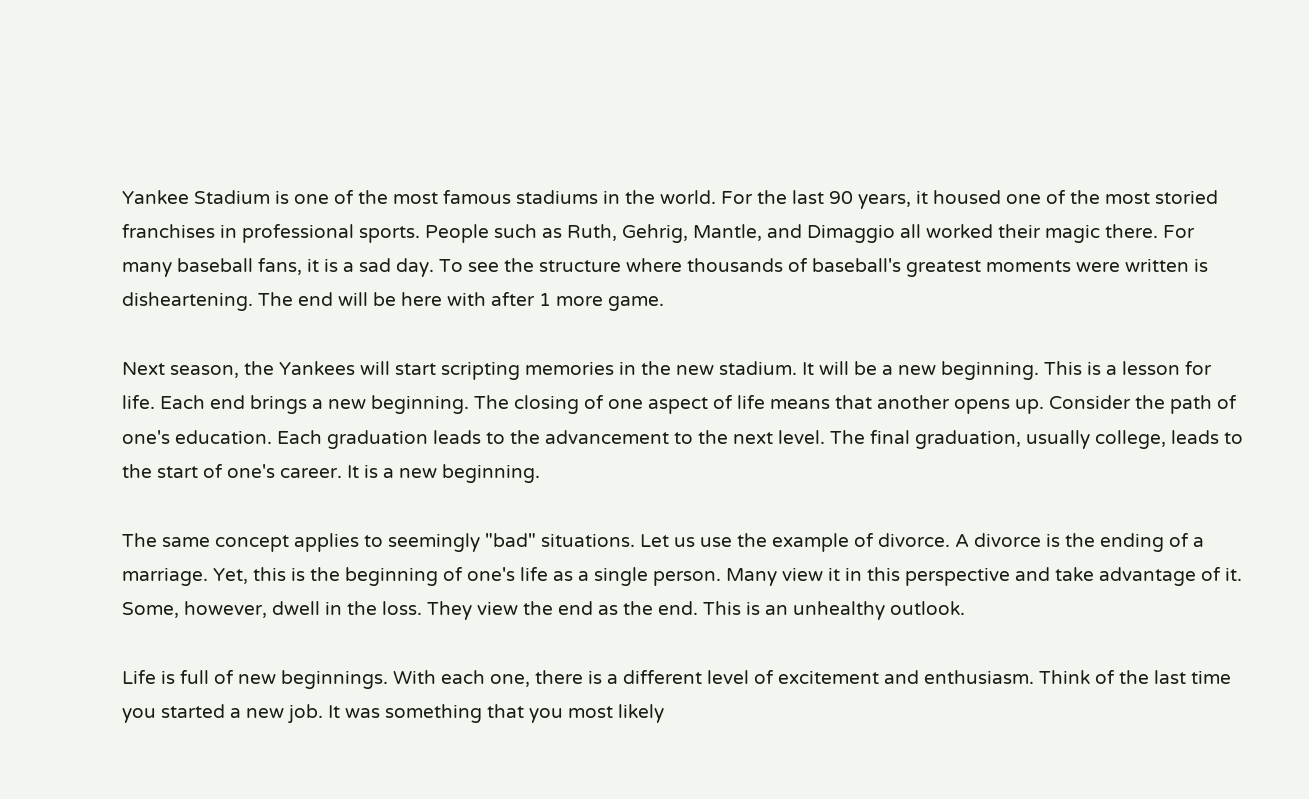Yankee Stadium is one of the most famous stadiums in the world. For the last 90 years, it housed one of the most storied franchises in professional sports. People such as Ruth, Gehrig, Mantle, and Dimaggio all worked their magic there. For many baseball fans, it is a sad day. To see the structure where thousands of baseball's greatest moments were written is disheartening. The end will be here with after 1 more game.

Next season, the Yankees will start scripting memories in the new stadium. It will be a new beginning. This is a lesson for life. Each end brings a new beginning. The closing of one aspect of life means that another opens up. Consider the path of one's education. Each graduation leads to the advancement to the next level. The final graduation, usually college, leads to the start of one's career. It is a new beginning.

The same concept applies to seemingly "bad" situations. Let us use the example of divorce. A divorce is the ending of a marriage. Yet, this is the beginning of one's life as a single person. Many view it in this perspective and take advantage of it. Some, however, dwell in the loss. They view the end as the end. This is an unhealthy outlook.

Life is full of new beginnings. With each one, there is a different level of excitement and enthusiasm. Think of the last time you started a new job. It was something that you most likely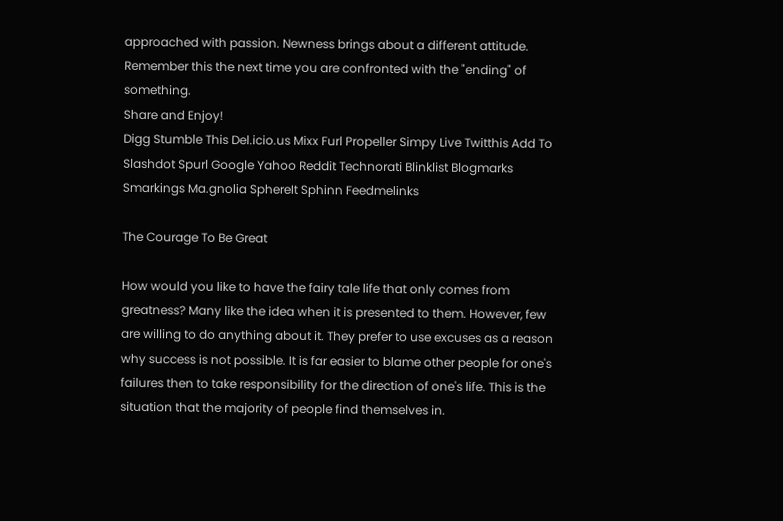approached with passion. Newness brings about a different attitude. Remember this the next time you are confronted with the "ending" of something.
Share and Enjoy!
Digg Stumble This Del.icio.us Mixx Furl Propeller Simpy Live Twitthis Add To Slashdot Spurl Google Yahoo Reddit Technorati Blinklist Blogmarks Smarkings Ma.gnolia SphereIt Sphinn Feedmelinks

The Courage To Be Great

How would you like to have the fairy tale life that only comes from greatness? Many like the idea when it is presented to them. However, few are willing to do anything about it. They prefer to use excuses as a reason why success is not possible. It is far easier to blame other people for one's failures then to take responsibility for the direction of one's life. This is the situation that the majority of people find themselves in.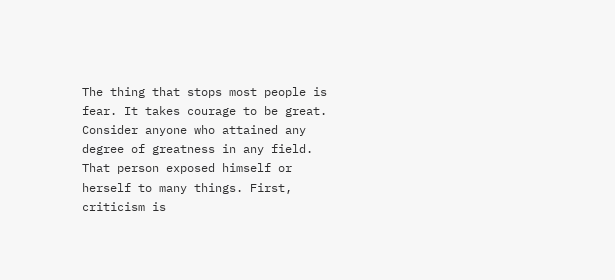The thing that stops most people is fear. It takes courage to be great. Consider anyone who attained any degree of greatness in any field. That person exposed himself or herself to many things. First, criticism is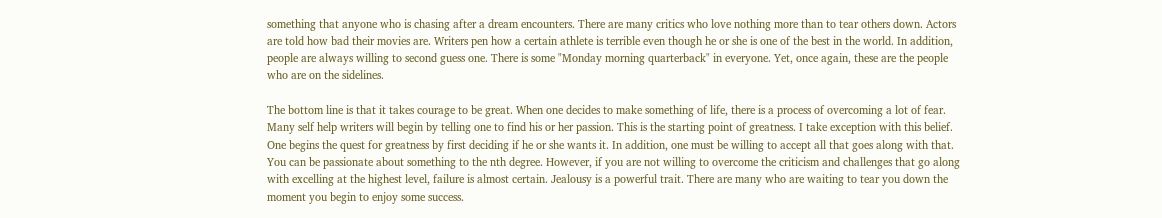something that anyone who is chasing after a dream encounters. There are many critics who love nothing more than to tear others down. Actors are told how bad their movies are. Writers pen how a certain athlete is terrible even though he or she is one of the best in the world. In addition, people are always willing to second guess one. There is some "Monday morning quarterback" in everyone. Yet, once again, these are the people who are on the sidelines.

The bottom line is that it takes courage to be great. When one decides to make something of life, there is a process of overcoming a lot of fear. Many self help writers will begin by telling one to find his or her passion. This is the starting point of greatness. I take exception with this belief. One begins the quest for greatness by first deciding if he or she wants it. In addition, one must be willing to accept all that goes along with that. You can be passionate about something to the nth degree. However, if you are not willing to overcome the criticism and challenges that go along with excelling at the highest level, failure is almost certain. Jealousy is a powerful trait. There are many who are waiting to tear you down the moment you begin to enjoy some success.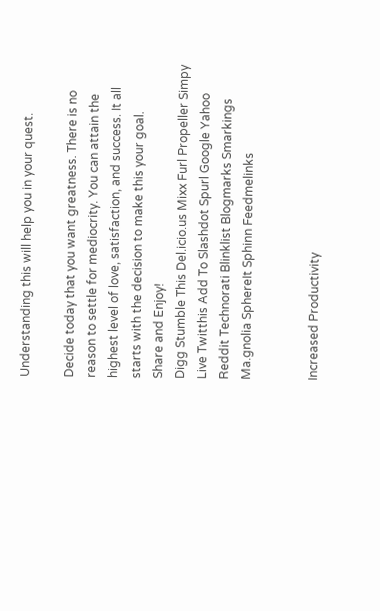Understanding this will help you in your quest.

Decide today that you want greatness. There is no reason to settle for mediocrity. You can attain the highest level of love, satisfaction, and success. It all starts with the decision to make this your goal.
Share and Enjoy!
Digg Stumble This Del.icio.us Mixx Furl Propeller Simpy Live Twitthis Add To Slashdot Spurl Google Yahoo Reddit Technorati Blinklist Blogmarks Smarkings Ma.gnolia SphereIt Sphinn Feedmelinks


Increased Productivity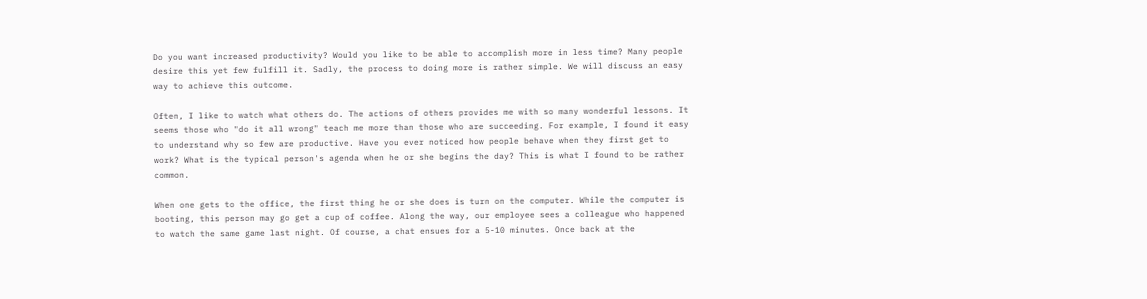Do you want increased productivity? Would you like to be able to accomplish more in less time? Many people desire this yet few fulfill it. Sadly, the process to doing more is rather simple. We will discuss an easy way to achieve this outcome.

Often, I like to watch what others do. The actions of others provides me with so many wonderful lessons. It seems those who "do it all wrong" teach me more than those who are succeeding. For example, I found it easy to understand why so few are productive. Have you ever noticed how people behave when they first get to work? What is the typical person's agenda when he or she begins the day? This is what I found to be rather common.

When one gets to the office, the first thing he or she does is turn on the computer. While the computer is booting, this person may go get a cup of coffee. Along the way, our employee sees a colleague who happened to watch the same game last night. Of course, a chat ensues for a 5-10 minutes. Once back at the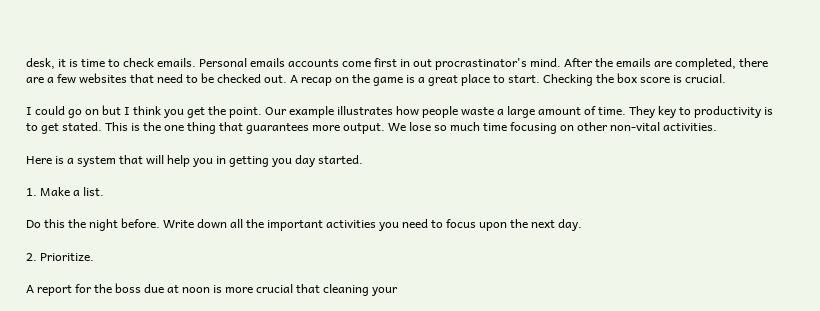desk, it is time to check emails. Personal emails accounts come first in out procrastinator's mind. After the emails are completed, there are a few websites that need to be checked out. A recap on the game is a great place to start. Checking the box score is crucial.

I could go on but I think you get the point. Our example illustrates how people waste a large amount of time. They key to productivity is to get stated. This is the one thing that guarantees more output. We lose so much time focusing on other non-vital activities.

Here is a system that will help you in getting you day started.

1. Make a list.

Do this the night before. Write down all the important activities you need to focus upon the next day.

2. Prioritize.

A report for the boss due at noon is more crucial that cleaning your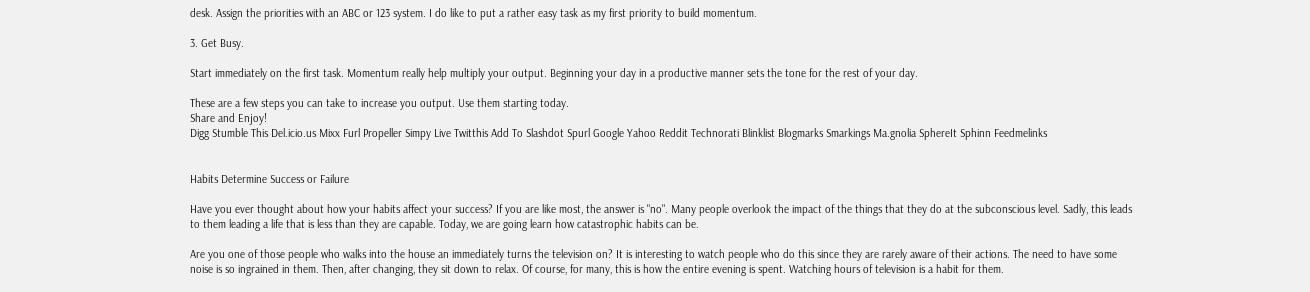desk. Assign the priorities with an ABC or 123 system. I do like to put a rather easy task as my first priority to build momentum.

3. Get Busy.

Start immediately on the first task. Momentum really help multiply your output. Beginning your day in a productive manner sets the tone for the rest of your day.

These are a few steps you can take to increase you output. Use them starting today.
Share and Enjoy!
Digg Stumble This Del.icio.us Mixx Furl Propeller Simpy Live Twitthis Add To Slashdot Spurl Google Yahoo Reddit Technorati Blinklist Blogmarks Smarkings Ma.gnolia SphereIt Sphinn Feedmelinks


Habits Determine Success or Failure

Have you ever thought about how your habits affect your success? If you are like most, the answer is "no". Many people overlook the impact of the things that they do at the subconscious level. Sadly, this leads to them leading a life that is less than they are capable. Today, we are going learn how catastrophic habits can be.

Are you one of those people who walks into the house an immediately turns the television on? It is interesting to watch people who do this since they are rarely aware of their actions. The need to have some noise is so ingrained in them. Then, after changing, they sit down to relax. Of course, for many, this is how the entire evening is spent. Watching hours of television is a habit for them.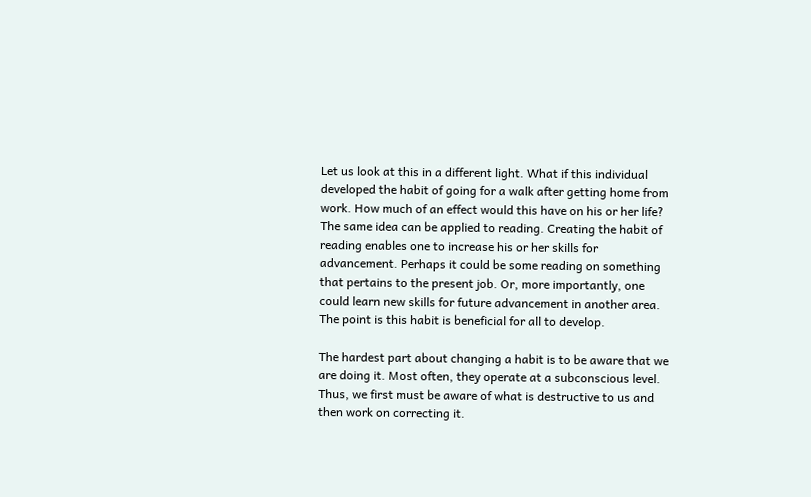Let us look at this in a different light. What if this individual developed the habit of going for a walk after getting home from work. How much of an effect would this have on his or her life? The same idea can be applied to reading. Creating the habit of reading enables one to increase his or her skills for advancement. Perhaps it could be some reading on something that pertains to the present job. Or, more importantly, one could learn new skills for future advancement in another area. The point is this habit is beneficial for all to develop.

The hardest part about changing a habit is to be aware that we are doing it. Most often, they operate at a subconscious level. Thus, we first must be aware of what is destructive to us and then work on correcting it.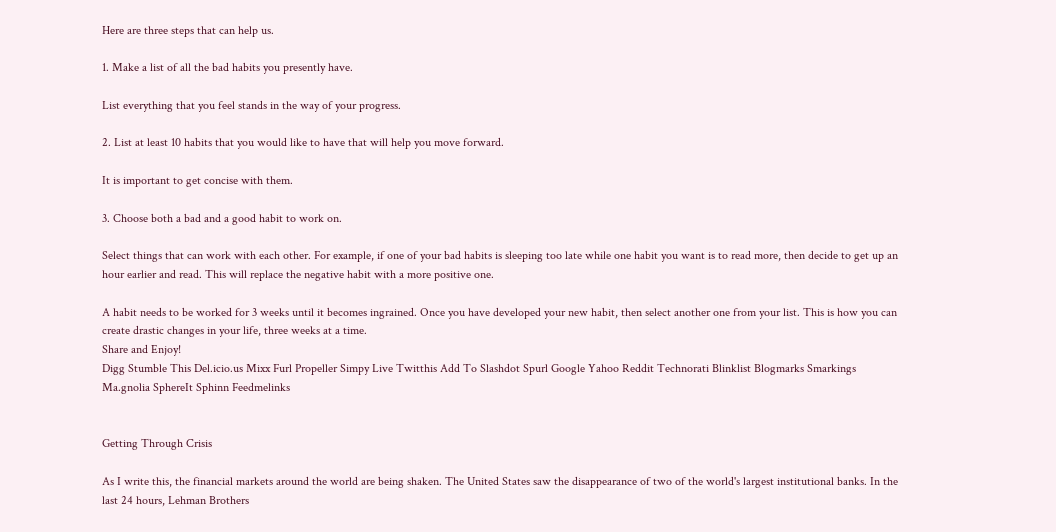Here are three steps that can help us.

1. Make a list of all the bad habits you presently have.

List everything that you feel stands in the way of your progress.

2. List at least 10 habits that you would like to have that will help you move forward.

It is important to get concise with them.

3. Choose both a bad and a good habit to work on.

Select things that can work with each other. For example, if one of your bad habits is sleeping too late while one habit you want is to read more, then decide to get up an hour earlier and read. This will replace the negative habit with a more positive one.

A habit needs to be worked for 3 weeks until it becomes ingrained. Once you have developed your new habit, then select another one from your list. This is how you can create drastic changes in your life, three weeks at a time.
Share and Enjoy!
Digg Stumble This Del.icio.us Mixx Furl Propeller Simpy Live Twitthis Add To Slashdot Spurl Google Yahoo Reddit Technorati Blinklist Blogmarks Smarkings Ma.gnolia SphereIt Sphinn Feedmelinks


Getting Through Crisis

As I write this, the financial markets around the world are being shaken. The United States saw the disappearance of two of the world's largest institutional banks. In the last 24 hours, Lehman Brothers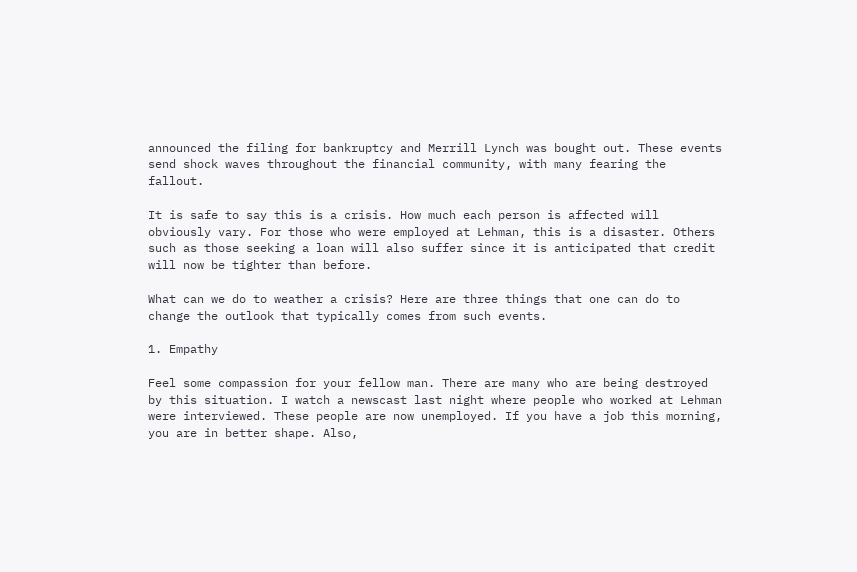announced the filing for bankruptcy and Merrill Lynch was bought out. These events send shock waves throughout the financial community, with many fearing the fallout.

It is safe to say this is a crisis. How much each person is affected will obviously vary. For those who were employed at Lehman, this is a disaster. Others such as those seeking a loan will also suffer since it is anticipated that credit will now be tighter than before.

What can we do to weather a crisis? Here are three things that one can do to change the outlook that typically comes from such events.

1. Empathy

Feel some compassion for your fellow man. There are many who are being destroyed by this situation. I watch a newscast last night where people who worked at Lehman were interviewed. These people are now unemployed. If you have a job this morning, you are in better shape. Also,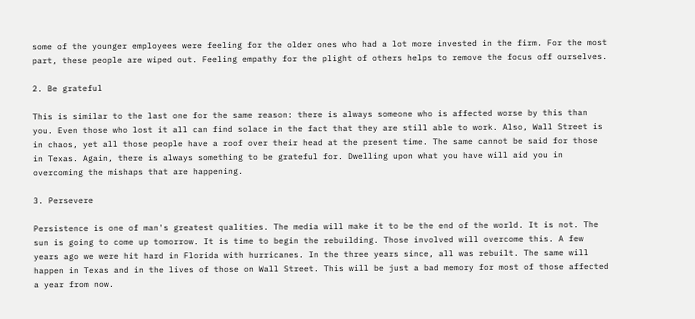some of the younger employees were feeling for the older ones who had a lot more invested in the firm. For the most part, these people are wiped out. Feeling empathy for the plight of others helps to remove the focus off ourselves.

2. Be grateful

This is similar to the last one for the same reason: there is always someone who is affected worse by this than you. Even those who lost it all can find solace in the fact that they are still able to work. Also, Wall Street is in chaos, yet all those people have a roof over their head at the present time. The same cannot be said for those in Texas. Again, there is always something to be grateful for. Dwelling upon what you have will aid you in overcoming the mishaps that are happening.

3. Persevere

Persistence is one of man's greatest qualities. The media will make it to be the end of the world. It is not. The sun is going to come up tomorrow. It is time to begin the rebuilding. Those involved will overcome this. A few years ago we were hit hard in Florida with hurricanes. In the three years since, all was rebuilt. The same will happen in Texas and in the lives of those on Wall Street. This will be just a bad memory for most of those affected a year from now.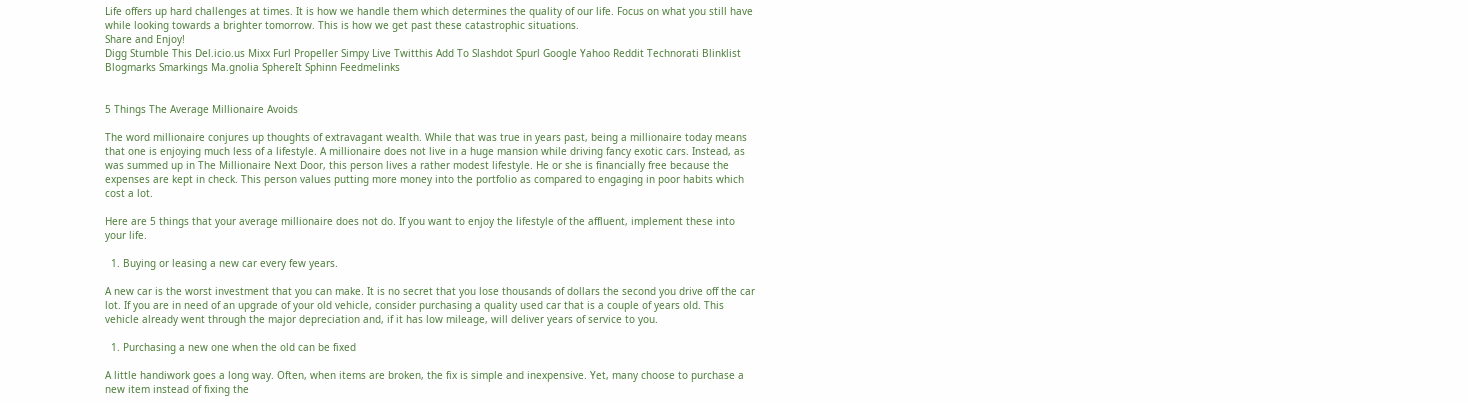Life offers up hard challenges at times. It is how we handle them which determines the quality of our life. Focus on what you still have while looking towards a brighter tomorrow. This is how we get past these catastrophic situations.
Share and Enjoy!
Digg Stumble This Del.icio.us Mixx Furl Propeller Simpy Live Twitthis Add To Slashdot Spurl Google Yahoo Reddit Technorati Blinklist Blogmarks Smarkings Ma.gnolia SphereIt Sphinn Feedmelinks


5 Things The Average Millionaire Avoids

The word millionaire conjures up thoughts of extravagant wealth. While that was true in years past, being a millionaire today means that one is enjoying much less of a lifestyle. A millionaire does not live in a huge mansion while driving fancy exotic cars. Instead, as was summed up in The Millionaire Next Door, this person lives a rather modest lifestyle. He or she is financially free because the expenses are kept in check. This person values putting more money into the portfolio as compared to engaging in poor habits which cost a lot.

Here are 5 things that your average millionaire does not do. If you want to enjoy the lifestyle of the affluent, implement these into your life.

  1. Buying or leasing a new car every few years.

A new car is the worst investment that you can make. It is no secret that you lose thousands of dollars the second you drive off the car lot. If you are in need of an upgrade of your old vehicle, consider purchasing a quality used car that is a couple of years old. This vehicle already went through the major depreciation and, if it has low mileage, will deliver years of service to you.

  1. Purchasing a new one when the old can be fixed

A little handiwork goes a long way. Often, when items are broken, the fix is simple and inexpensive. Yet, many choose to purchase a new item instead of fixing the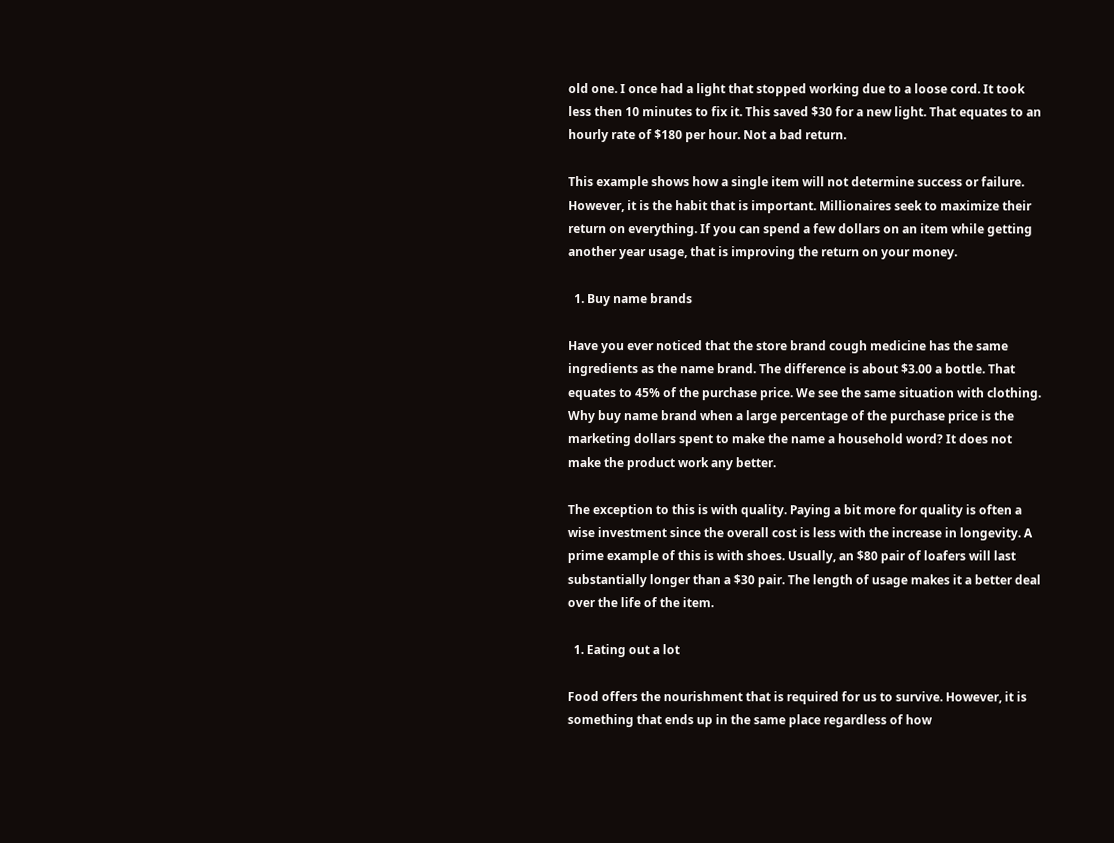old one. I once had a light that stopped working due to a loose cord. It took less then 10 minutes to fix it. This saved $30 for a new light. That equates to an hourly rate of $180 per hour. Not a bad return.

This example shows how a single item will not determine success or failure. However, it is the habit that is important. Millionaires seek to maximize their return on everything. If you can spend a few dollars on an item while getting another year usage, that is improving the return on your money.

  1. Buy name brands

Have you ever noticed that the store brand cough medicine has the same ingredients as the name brand. The difference is about $3.00 a bottle. That equates to 45% of the purchase price. We see the same situation with clothing. Why buy name brand when a large percentage of the purchase price is the marketing dollars spent to make the name a household word? It does not make the product work any better.

The exception to this is with quality. Paying a bit more for quality is often a wise investment since the overall cost is less with the increase in longevity. A prime example of this is with shoes. Usually, an $80 pair of loafers will last substantially longer than a $30 pair. The length of usage makes it a better deal over the life of the item.

  1. Eating out a lot

Food offers the nourishment that is required for us to survive. However, it is something that ends up in the same place regardless of how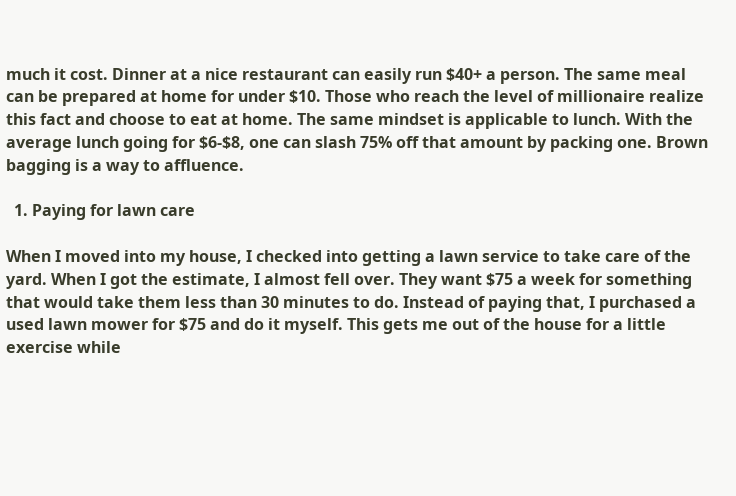much it cost. Dinner at a nice restaurant can easily run $40+ a person. The same meal can be prepared at home for under $10. Those who reach the level of millionaire realize this fact and choose to eat at home. The same mindset is applicable to lunch. With the average lunch going for $6-$8, one can slash 75% off that amount by packing one. Brown bagging is a way to affluence.

  1. Paying for lawn care

When I moved into my house, I checked into getting a lawn service to take care of the yard. When I got the estimate, I almost fell over. They want $75 a week for something that would take them less than 30 minutes to do. Instead of paying that, I purchased a used lawn mower for $75 and do it myself. This gets me out of the house for a little exercise while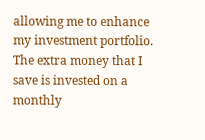allowing me to enhance my investment portfolio. The extra money that I save is invested on a monthly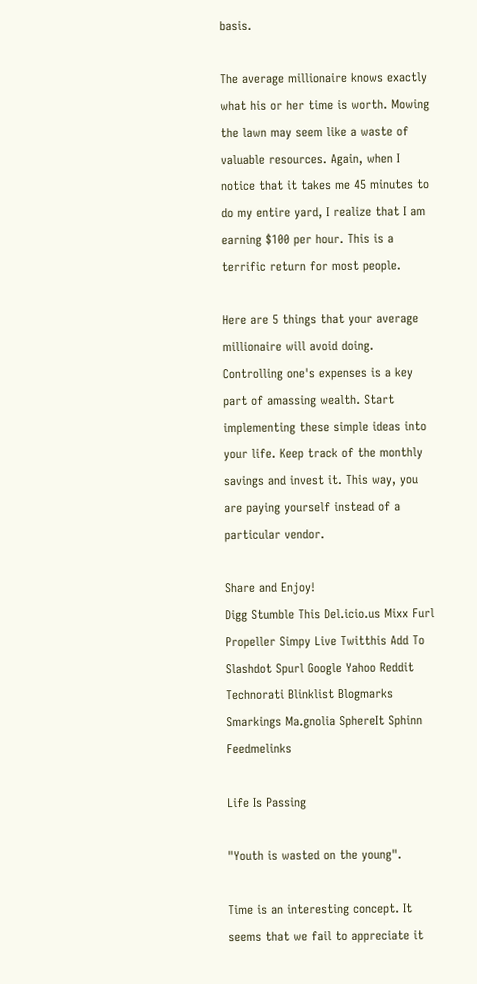basis.

The average millionaire knows exactly what his or her time is worth. Mowing the lawn may seem like a waste of valuable resources. Again, when I notice that it takes me 45 minutes to do my entire yard, I realize that I am earning $100 per hour. This is a terrific return for most people.

Here are 5 things that your average millionaire will avoid doing. Controlling one's expenses is a key part of amassing wealth. Start implementing these simple ideas into your life. Keep track of the monthly savings and invest it. This way, you are paying yourself instead of a particular vendor.

Share and Enjoy!
Digg Stumble This Del.icio.us Mixx Furl Propeller Simpy Live Twitthis Add To Slashdot Spurl Google Yahoo Reddit Technorati Blinklist Blogmarks Smarkings Ma.gnolia SphereIt Sphinn Feedmelinks

Life Is Passing

"Youth is wasted on the young".

Time is an interesting concept. It seems that we fail to appreciate it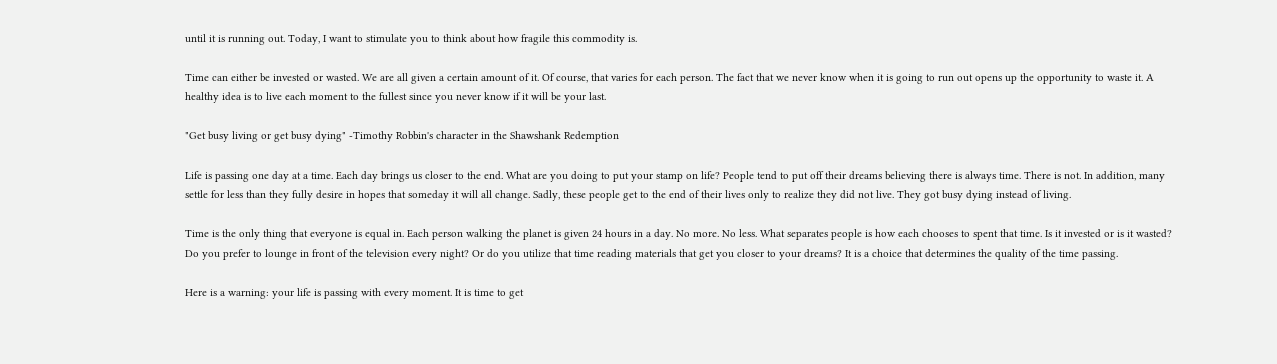until it is running out. Today, I want to stimulate you to think about how fragile this commodity is.

Time can either be invested or wasted. We are all given a certain amount of it. Of course, that varies for each person. The fact that we never know when it is going to run out opens up the opportunity to waste it. A healthy idea is to live each moment to the fullest since you never know if it will be your last.

"Get busy living or get busy dying" -Timothy Robbin's character in the Shawshank Redemption

Life is passing one day at a time. Each day brings us closer to the end. What are you doing to put your stamp on life? People tend to put off their dreams believing there is always time. There is not. In addition, many settle for less than they fully desire in hopes that someday it will all change. Sadly, these people get to the end of their lives only to realize they did not live. They got busy dying instead of living.

Time is the only thing that everyone is equal in. Each person walking the planet is given 24 hours in a day. No more. No less. What separates people is how each chooses to spent that time. Is it invested or is it wasted? Do you prefer to lounge in front of the television every night? Or do you utilize that time reading materials that get you closer to your dreams? It is a choice that determines the quality of the time passing.

Here is a warning: your life is passing with every moment. It is time to get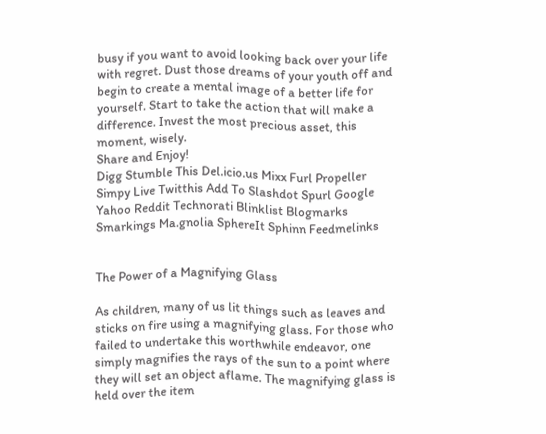busy if you want to avoid looking back over your life with regret. Dust those dreams of your youth off and begin to create a mental image of a better life for yourself. Start to take the action that will make a difference. Invest the most precious asset, this moment, wisely.
Share and Enjoy!
Digg Stumble This Del.icio.us Mixx Furl Propeller Simpy Live Twitthis Add To Slashdot Spurl Google Yahoo Reddit Technorati Blinklist Blogmarks Smarkings Ma.gnolia SphereIt Sphinn Feedmelinks


The Power of a Magnifying Glass

As children, many of us lit things such as leaves and sticks on fire using a magnifying glass. For those who failed to undertake this worthwhile endeavor, one simply magnifies the rays of the sun to a point where they will set an object aflame. The magnifying glass is held over the item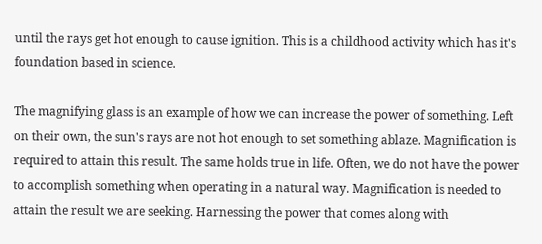until the rays get hot enough to cause ignition. This is a childhood activity which has it's foundation based in science.

The magnifying glass is an example of how we can increase the power of something. Left on their own, the sun's rays are not hot enough to set something ablaze. Magnification is required to attain this result. The same holds true in life. Often, we do not have the power to accomplish something when operating in a natural way. Magnification is needed to attain the result we are seeking. Harnessing the power that comes along with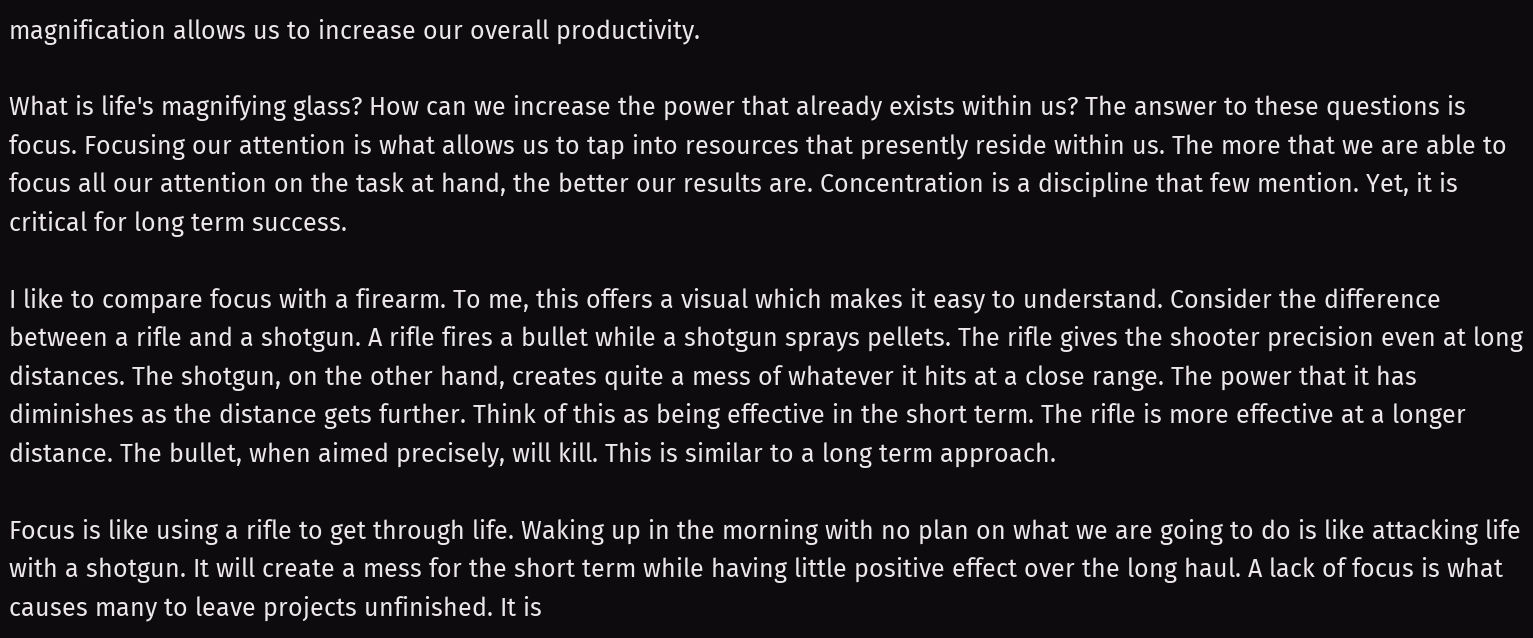magnification allows us to increase our overall productivity.

What is life's magnifying glass? How can we increase the power that already exists within us? The answer to these questions is focus. Focusing our attention is what allows us to tap into resources that presently reside within us. The more that we are able to focus all our attention on the task at hand, the better our results are. Concentration is a discipline that few mention. Yet, it is critical for long term success.

I like to compare focus with a firearm. To me, this offers a visual which makes it easy to understand. Consider the difference between a rifle and a shotgun. A rifle fires a bullet while a shotgun sprays pellets. The rifle gives the shooter precision even at long distances. The shotgun, on the other hand, creates quite a mess of whatever it hits at a close range. The power that it has diminishes as the distance gets further. Think of this as being effective in the short term. The rifle is more effective at a longer distance. The bullet, when aimed precisely, will kill. This is similar to a long term approach.

Focus is like using a rifle to get through life. Waking up in the morning with no plan on what we are going to do is like attacking life with a shotgun. It will create a mess for the short term while having little positive effect over the long haul. A lack of focus is what causes many to leave projects unfinished. It is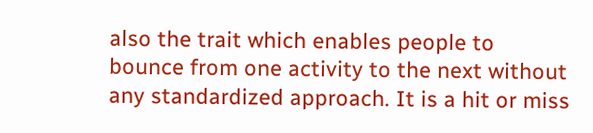also the trait which enables people to bounce from one activity to the next without any standardized approach. It is a hit or miss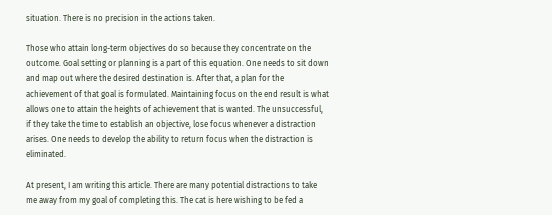situation. There is no precision in the actions taken.

Those who attain long-term objectives do so because they concentrate on the outcome. Goal setting or planning is a part of this equation. One needs to sit down and map out where the desired destination is. After that, a plan for the achievement of that goal is formulated. Maintaining focus on the end result is what allows one to attain the heights of achievement that is wanted. The unsuccessful, if they take the time to establish an objective, lose focus whenever a distraction arises. One needs to develop the ability to return focus when the distraction is eliminated.

At present, I am writing this article. There are many potential distractions to take me away from my goal of completing this. The cat is here wishing to be fed a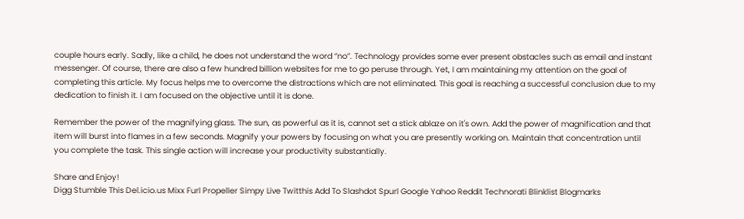couple hours early. Sadly, like a child, he does not understand the word “no”. Technology provides some ever present obstacles such as email and instant messenger. Of course, there are also a few hundred billion websites for me to go peruse through. Yet, I am maintaining my attention on the goal of completing this article. My focus helps me to overcome the distractions which are not eliminated. This goal is reaching a successful conclusion due to my dedication to finish it. I am focused on the objective until it is done.

Remember the power of the magnifying glass. The sun, as powerful as it is, cannot set a stick ablaze on it's own. Add the power of magnification and that item will burst into flames in a few seconds. Magnify your powers by focusing on what you are presently working on. Maintain that concentration until you complete the task. This single action will increase your productivity substantially.

Share and Enjoy!
Digg Stumble This Del.icio.us Mixx Furl Propeller Simpy Live Twitthis Add To Slashdot Spurl Google Yahoo Reddit Technorati Blinklist Blogmarks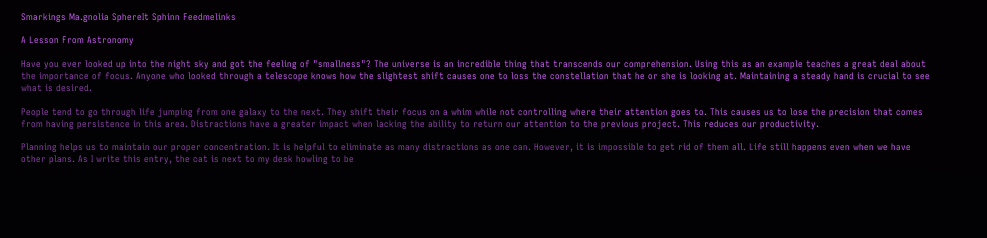Smarkings Ma.gnolia SphereIt Sphinn Feedmelinks

A Lesson From Astronomy

Have you ever looked up into the night sky and got the feeling of "smallness"? The universe is an incredible thing that transcends our comprehension. Using this as an example teaches a great deal about the importance of focus. Anyone who looked through a telescope knows how the slightest shift causes one to loss the constellation that he or she is looking at. Maintaining a steady hand is crucial to see what is desired.

People tend to go through life jumping from one galaxy to the next. They shift their focus on a whim while not controlling where their attention goes to. This causes us to lose the precision that comes from having persistence in this area. Distractions have a greater impact when lacking the ability to return our attention to the previous project. This reduces our productivity.

Planning helps us to maintain our proper concentration. It is helpful to eliminate as many distractions as one can. However, it is impossible to get rid of them all. Life still happens even when we have other plans. As I write this entry, the cat is next to my desk howling to be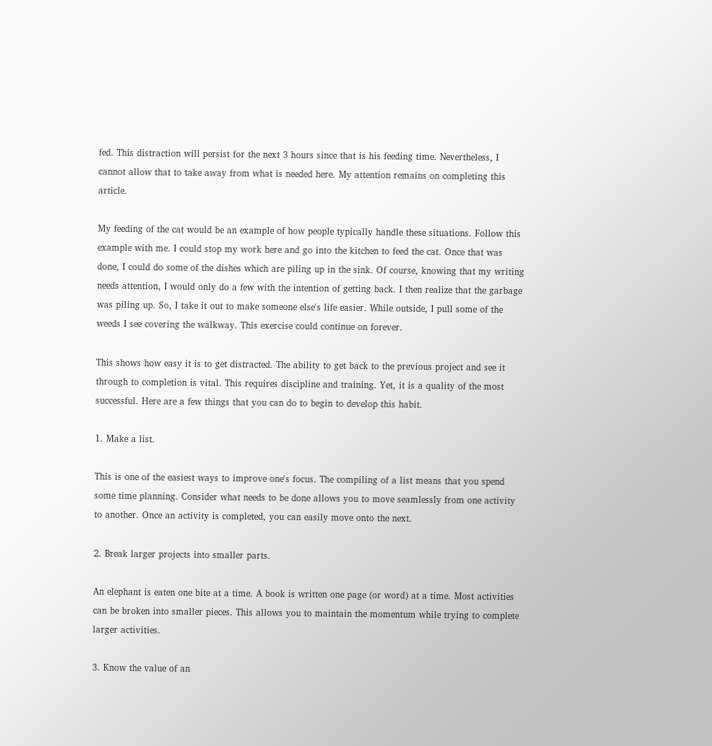fed. This distraction will persist for the next 3 hours since that is his feeding time. Nevertheless, I cannot allow that to take away from what is needed here. My attention remains on completing this article.

My feeding of the cat would be an example of how people typically handle these situations. Follow this example with me. I could stop my work here and go into the kitchen to feed the cat. Once that was done, I could do some of the dishes which are piling up in the sink. Of course, knowing that my writing needs attention, I would only do a few with the intention of getting back. I then realize that the garbage was piling up. So, I take it out to make someone else's life easier. While outside, I pull some of the weeds I see covering the walkway. This exercise could continue on forever.

This shows how easy it is to get distracted. The ability to get back to the previous project and see it through to completion is vital. This requires discipline and training. Yet, it is a quality of the most successful. Here are a few things that you can do to begin to develop this habit.

1. Make a list.

This is one of the easiest ways to improve one's focus. The compiling of a list means that you spend some time planning. Consider what needs to be done allows you to move seamlessly from one activity to another. Once an activity is completed, you can easily move onto the next.

2. Break larger projects into smaller parts.

An elephant is eaten one bite at a time. A book is written one page (or word) at a time. Most activities can be broken into smaller pieces. This allows you to maintain the momentum while trying to complete larger activities.

3. Know the value of an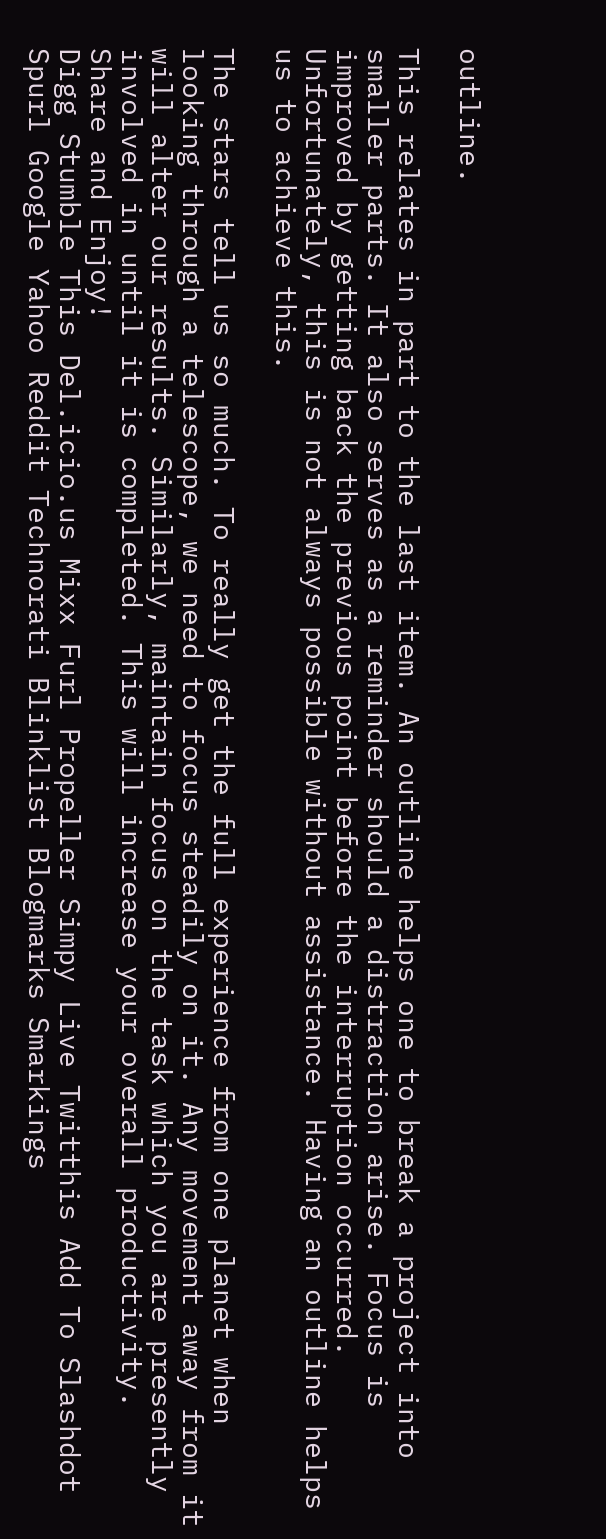outline.

This relates in part to the last item. An outline helps one to break a project into smaller parts. It also serves as a reminder should a distraction arise. Focus is improved by getting back the previous point before the interruption occurred. Unfortunately, this is not always possible without assistance. Having an outline helps us to achieve this.

The stars tell us so much. To really get the full experience from one planet when looking through a telescope, we need to focus steadily on it. Any movement away from it will alter our results. Similarly, maintain focus on the task which you are presently involved in until it is completed. This will increase your overall productivity.
Share and Enjoy!
Digg Stumble This Del.icio.us Mixx Furl Propeller Simpy Live Twitthis Add To Slashdot Spurl Google Yahoo Reddit Technorati Blinklist Blogmarks Smarkings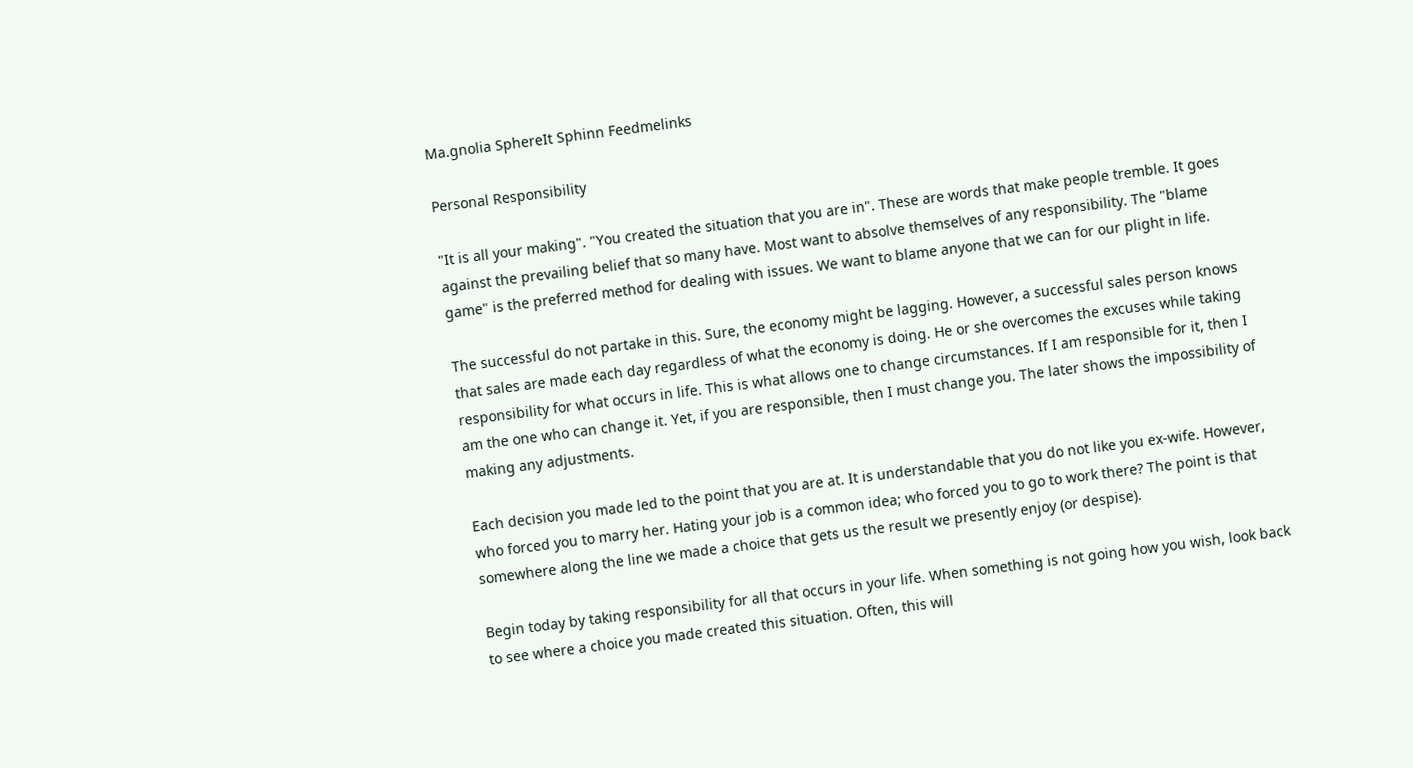Ma.gnolia SphereIt Sphinn Feedmelinks

Personal Responsibility

"It is all your making". "You created the situation that you are in". These are words that make people tremble. It goes against the prevailing belief that so many have. Most want to absolve themselves of any responsibility. The "blame game" is the preferred method for dealing with issues. We want to blame anyone that we can for our plight in life.

The successful do not partake in this. Sure, the economy might be lagging. However, a successful sales person knows that sales are made each day regardless of what the economy is doing. He or she overcomes the excuses while taking responsibility for what occurs in life. This is what allows one to change circumstances. If I am responsible for it, then I am the one who can change it. Yet, if you are responsible, then I must change you. The later shows the impossibility of making any adjustments.

Each decision you made led to the point that you are at. It is understandable that you do not like you ex-wife. However, who forced you to marry her. Hating your job is a common idea; who forced you to go to work there? The point is that somewhere along the line we made a choice that gets us the result we presently enjoy (or despise).

Begin today by taking responsibility for all that occurs in your life. When something is not going how you wish, look back to see where a choice you made created this situation. Often, this will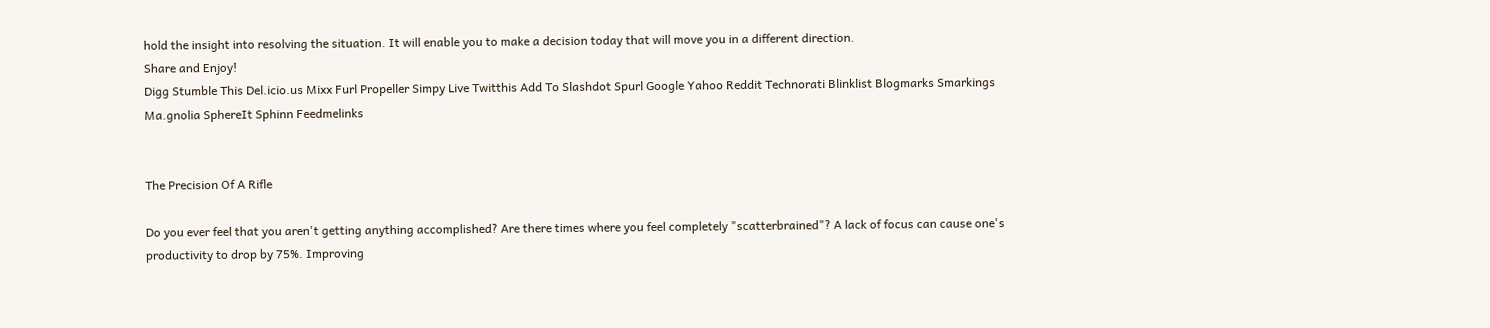hold the insight into resolving the situation. It will enable you to make a decision today that will move you in a different direction.
Share and Enjoy!
Digg Stumble This Del.icio.us Mixx Furl Propeller Simpy Live Twitthis Add To Slashdot Spurl Google Yahoo Reddit Technorati Blinklist Blogmarks Smarkings Ma.gnolia SphereIt Sphinn Feedmelinks


The Precision Of A Rifle

Do you ever feel that you aren't getting anything accomplished? Are there times where you feel completely "scatterbrained"? A lack of focus can cause one's productivity to drop by 75%. Improving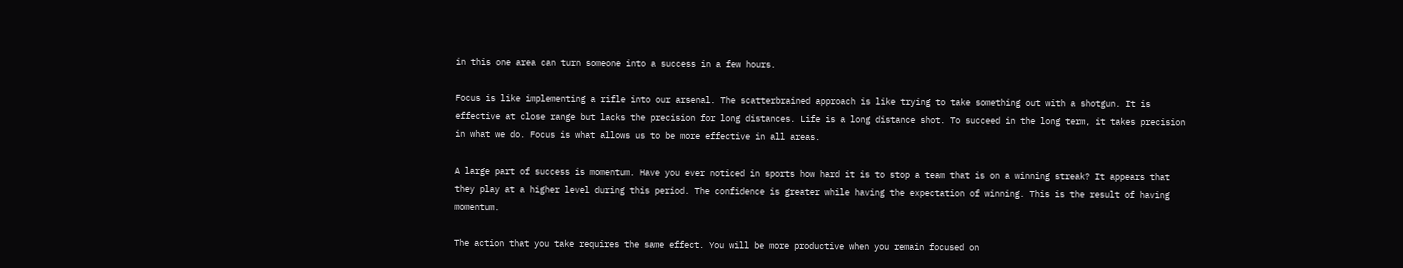in this one area can turn someone into a success in a few hours.

Focus is like implementing a rifle into our arsenal. The scatterbrained approach is like trying to take something out with a shotgun. It is effective at close range but lacks the precision for long distances. Life is a long distance shot. To succeed in the long term, it takes precision in what we do. Focus is what allows us to be more effective in all areas.

A large part of success is momentum. Have you ever noticed in sports how hard it is to stop a team that is on a winning streak? It appears that they play at a higher level during this period. The confidence is greater while having the expectation of winning. This is the result of having momentum.

The action that you take requires the same effect. You will be more productive when you remain focused on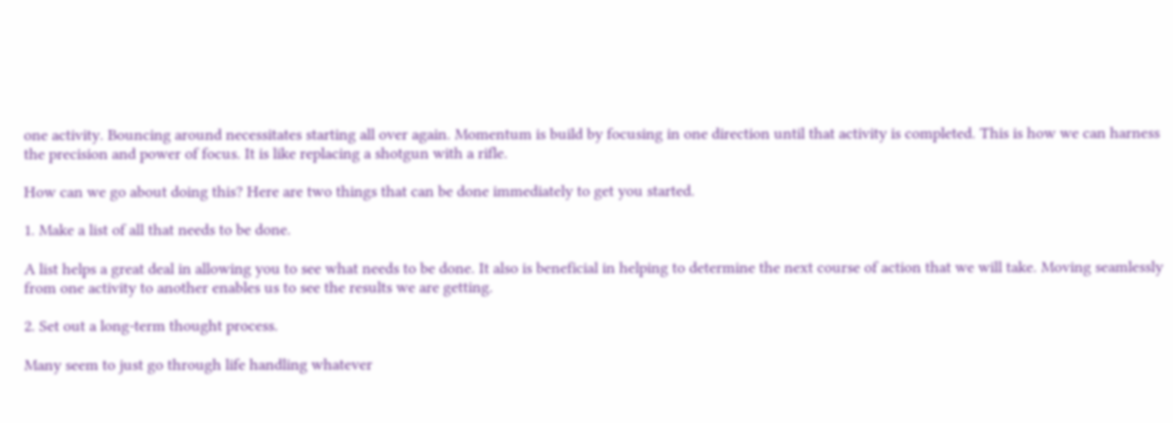one activity. Bouncing around necessitates starting all over again. Momentum is build by focusing in one direction until that activity is completed. This is how we can harness the precision and power of focus. It is like replacing a shotgun with a rifle.

How can we go about doing this? Here are two things that can be done immediately to get you started.

1. Make a list of all that needs to be done.

A list helps a great deal in allowing you to see what needs to be done. It also is beneficial in helping to determine the next course of action that we will take. Moving seamlessly from one activity to another enables us to see the results we are getting.

2. Set out a long-term thought process.

Many seem to just go through life handling whatever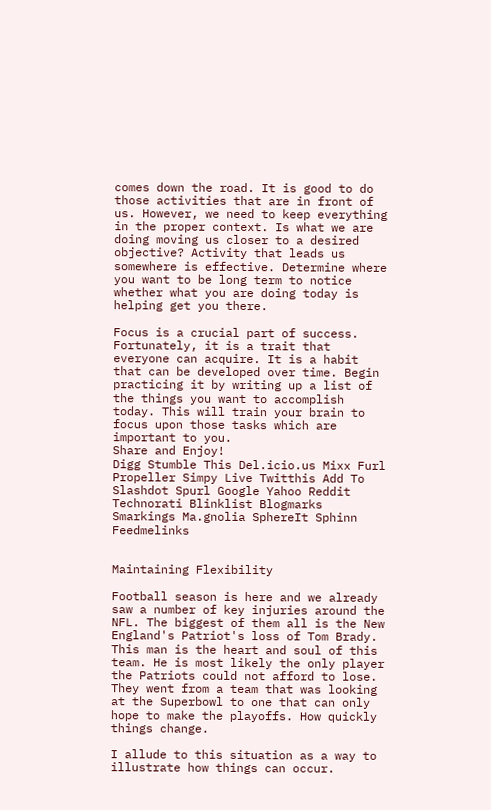comes down the road. It is good to do those activities that are in front of us. However, we need to keep everything in the proper context. Is what we are doing moving us closer to a desired objective? Activity that leads us somewhere is effective. Determine where you want to be long term to notice whether what you are doing today is helping get you there.

Focus is a crucial part of success. Fortunately, it is a trait that everyone can acquire. It is a habit that can be developed over time. Begin practicing it by writing up a list of the things you want to accomplish today. This will train your brain to focus upon those tasks which are important to you.
Share and Enjoy!
Digg Stumble This Del.icio.us Mixx Furl Propeller Simpy Live Twitthis Add To Slashdot Spurl Google Yahoo Reddit Technorati Blinklist Blogmarks Smarkings Ma.gnolia SphereIt Sphinn Feedmelinks


Maintaining Flexibility

Football season is here and we already saw a number of key injuries around the NFL. The biggest of them all is the New England's Patriot's loss of Tom Brady. This man is the heart and soul of this team. He is most likely the only player the Patriots could not afford to lose. They went from a team that was looking at the Superbowl to one that can only hope to make the playoffs. How quickly things change.

I allude to this situation as a way to illustrate how things can occur.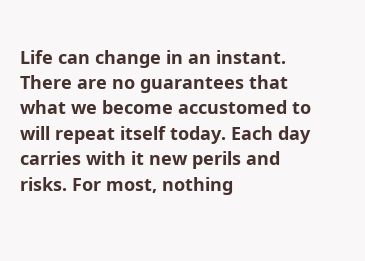Life can change in an instant. There are no guarantees that what we become accustomed to will repeat itself today. Each day carries with it new perils and risks. For most, nothing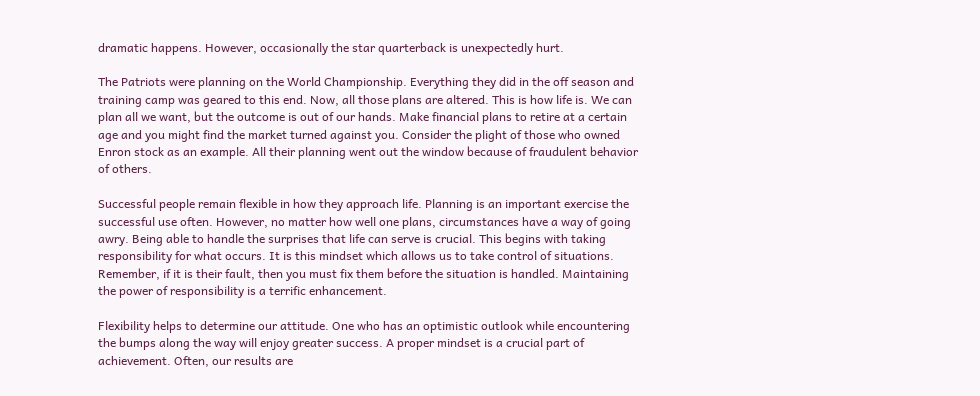dramatic happens. However, occasionally the star quarterback is unexpectedly hurt.

The Patriots were planning on the World Championship. Everything they did in the off season and training camp was geared to this end. Now, all those plans are altered. This is how life is. We can plan all we want, but the outcome is out of our hands. Make financial plans to retire at a certain age and you might find the market turned against you. Consider the plight of those who owned Enron stock as an example. All their planning went out the window because of fraudulent behavior of others.

Successful people remain flexible in how they approach life. Planning is an important exercise the successful use often. However, no matter how well one plans, circumstances have a way of going awry. Being able to handle the surprises that life can serve is crucial. This begins with taking responsibility for what occurs. It is this mindset which allows us to take control of situations. Remember, if it is their fault, then you must fix them before the situation is handled. Maintaining the power of responsibility is a terrific enhancement.

Flexibility helps to determine our attitude. One who has an optimistic outlook while encountering the bumps along the way will enjoy greater success. A proper mindset is a crucial part of achievement. Often, our results are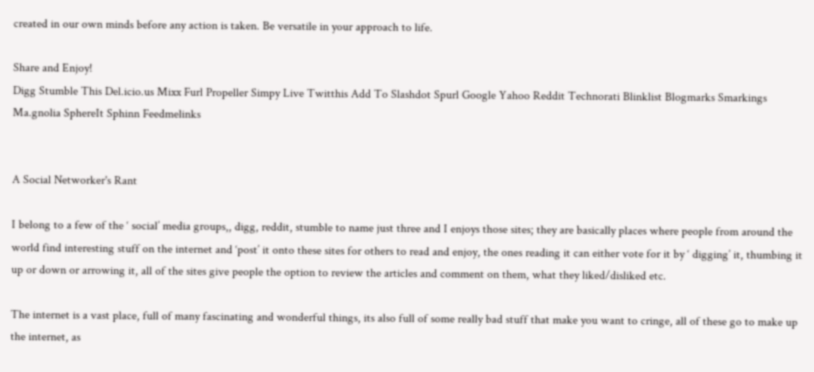created in our own minds before any action is taken. Be versatile in your approach to life.

Share and Enjoy!
Digg Stumble This Del.icio.us Mixx Furl Propeller Simpy Live Twitthis Add To Slashdot Spurl Google Yahoo Reddit Technorati Blinklist Blogmarks Smarkings Ma.gnolia SphereIt Sphinn Feedmelinks


A Social Networker's Rant

I belong to a few of the ‘ social’ media groups,, digg, reddit, stumble to name just three and I enjoys those sites; they are basically places where people from around the world find interesting stuff on the internet and ‘post’ it onto these sites for others to read and enjoy, the ones reading it can either vote for it by ‘ digging’ it, thumbing it up or down or arrowing it, all of the sites give people the option to review the articles and comment on them, what they liked/disliked etc.

The internet is a vast place, full of many fascinating and wonderful things, its also full of some really bad stuff that make you want to cringe, all of these go to make up the internet, as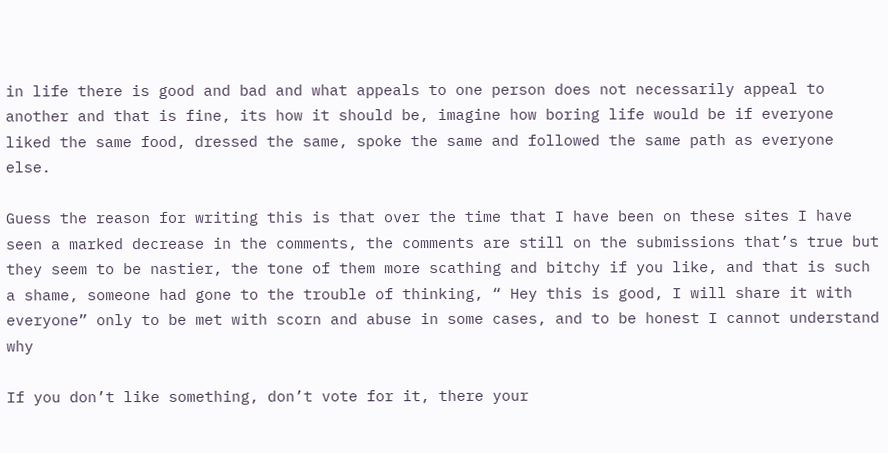in life there is good and bad and what appeals to one person does not necessarily appeal to another and that is fine, its how it should be, imagine how boring life would be if everyone liked the same food, dressed the same, spoke the same and followed the same path as everyone else.

Guess the reason for writing this is that over the time that I have been on these sites I have seen a marked decrease in the comments, the comments are still on the submissions that’s true but they seem to be nastier, the tone of them more scathing and bitchy if you like, and that is such a shame, someone had gone to the trouble of thinking, “ Hey this is good, I will share it with everyone” only to be met with scorn and abuse in some cases, and to be honest I cannot understand why

If you don’t like something, don’t vote for it, there your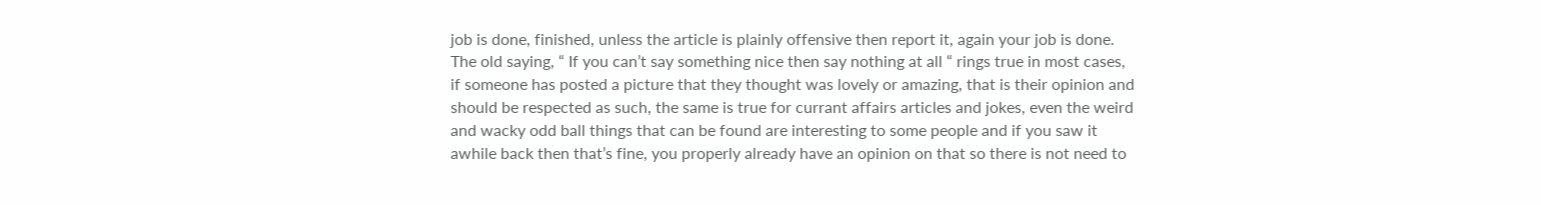job is done, finished, unless the article is plainly offensive then report it, again your job is done. The old saying, “ If you can’t say something nice then say nothing at all “ rings true in most cases, if someone has posted a picture that they thought was lovely or amazing, that is their opinion and should be respected as such, the same is true for currant affairs articles and jokes, even the weird and wacky odd ball things that can be found are interesting to some people and if you saw it awhile back then that’s fine, you properly already have an opinion on that so there is not need to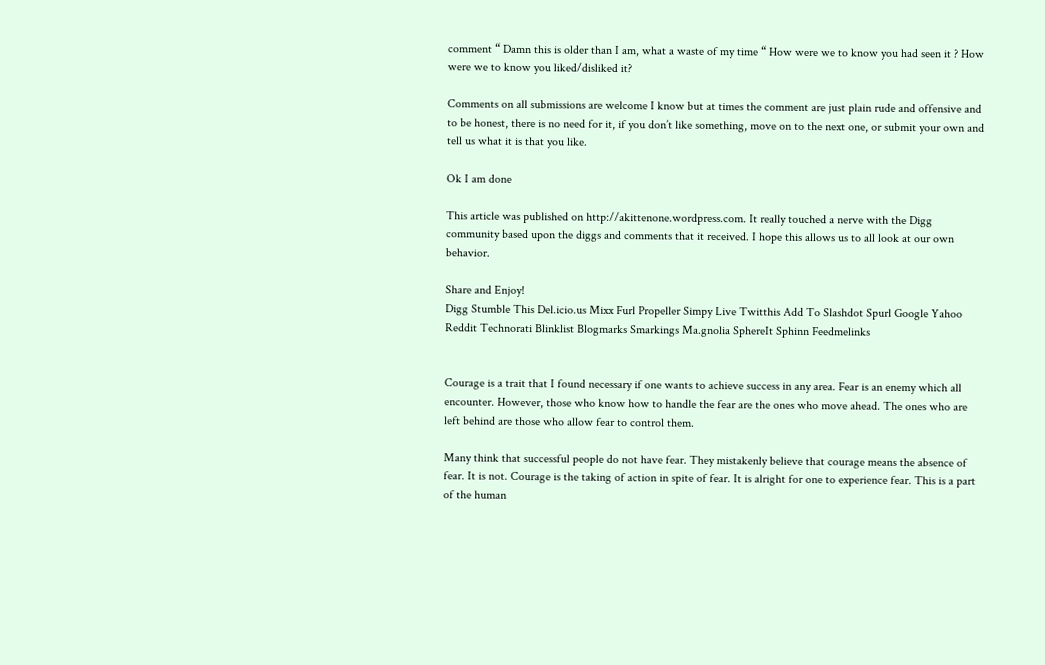comment “ Damn this is older than I am, what a waste of my time “ How were we to know you had seen it ? How were we to know you liked/disliked it?

Comments on all submissions are welcome I know but at times the comment are just plain rude and offensive and to be honest, there is no need for it, if you don’t like something, move on to the next one, or submit your own and tell us what it is that you like.

Ok I am done

This article was published on http://akittenone.wordpress.com. It really touched a nerve with the Digg community based upon the diggs and comments that it received. I hope this allows us to all look at our own behavior.

Share and Enjoy!
Digg Stumble This Del.icio.us Mixx Furl Propeller Simpy Live Twitthis Add To Slashdot Spurl Google Yahoo Reddit Technorati Blinklist Blogmarks Smarkings Ma.gnolia SphereIt Sphinn Feedmelinks


Courage is a trait that I found necessary if one wants to achieve success in any area. Fear is an enemy which all encounter. However, those who know how to handle the fear are the ones who move ahead. The ones who are left behind are those who allow fear to control them.

Many think that successful people do not have fear. They mistakenly believe that courage means the absence of fear. It is not. Courage is the taking of action in spite of fear. It is alright for one to experience fear. This is a part of the human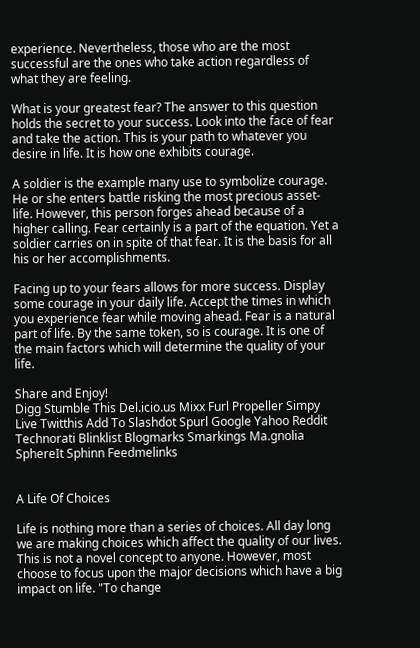experience. Nevertheless, those who are the most successful are the ones who take action regardless of what they are feeling.

What is your greatest fear? The answer to this question holds the secret to your success. Look into the face of fear and take the action. This is your path to whatever you desire in life. It is how one exhibits courage.

A soldier is the example many use to symbolize courage. He or she enters battle risking the most precious asset-life. However, this person forges ahead because of a higher calling. Fear certainly is a part of the equation. Yet a soldier carries on in spite of that fear. It is the basis for all his or her accomplishments.

Facing up to your fears allows for more success. Display some courage in your daily life. Accept the times in which you experience fear while moving ahead. Fear is a natural part of life. By the same token, so is courage. It is one of the main factors which will determine the quality of your life.

Share and Enjoy!
Digg Stumble This Del.icio.us Mixx Furl Propeller Simpy Live Twitthis Add To Slashdot Spurl Google Yahoo Reddit Technorati Blinklist Blogmarks Smarkings Ma.gnolia SphereIt Sphinn Feedmelinks


A Life Of Choices

Life is nothing more than a series of choices. All day long we are making choices which affect the quality of our lives. This is not a novel concept to anyone. However, most choose to focus upon the major decisions which have a big impact on life. "To change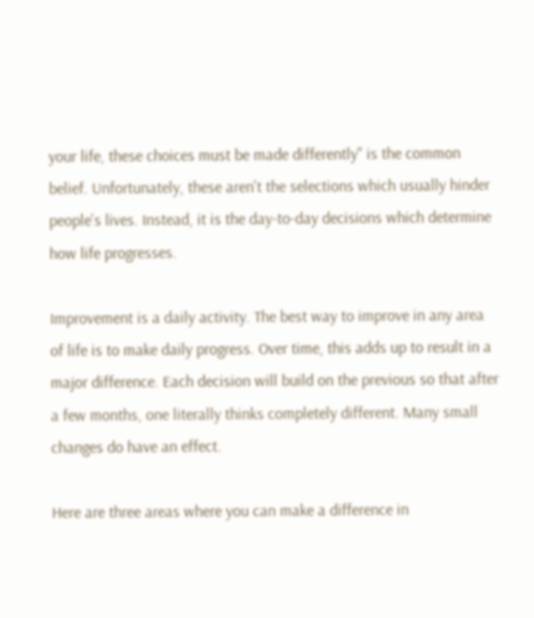your life, these choices must be made differently" is the common belief. Unfortunately, these aren't the selections which usually hinder people's lives. Instead, it is the day-to-day decisions which determine how life progresses.

Improvement is a daily activity. The best way to improve in any area of life is to make daily progress. Over time, this adds up to result in a major difference. Each decision will build on the previous so that after a few months, one literally thinks completely different. Many small changes do have an effect.

Here are three areas where you can make a difference in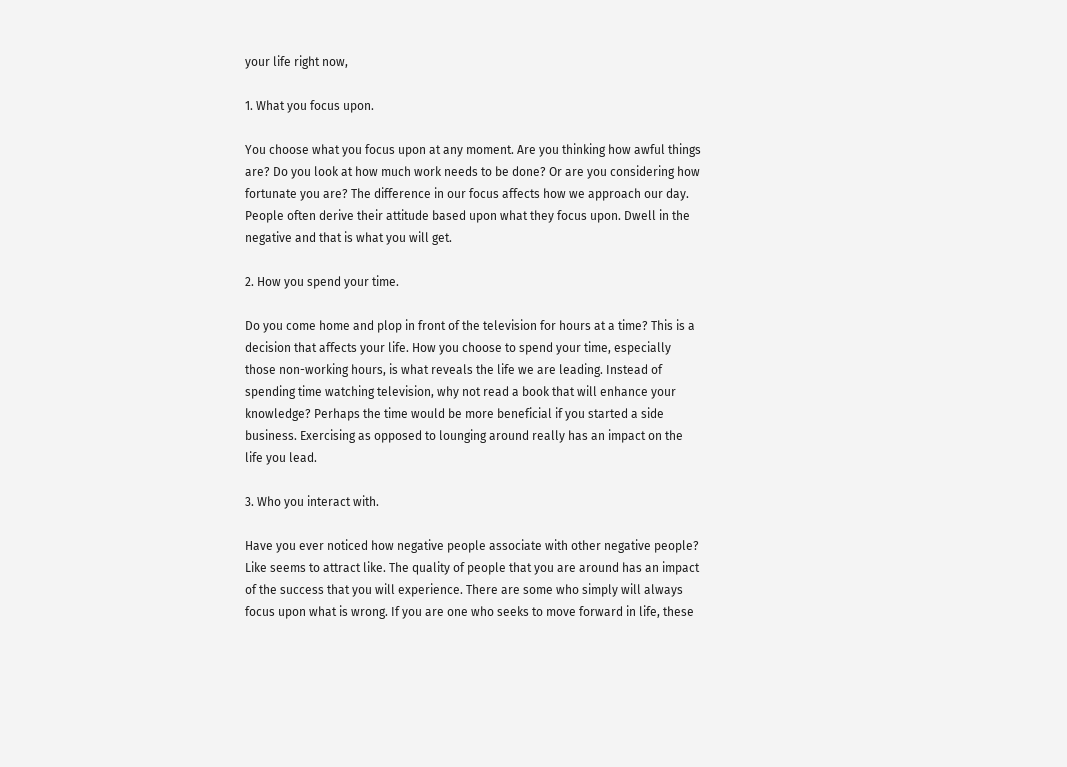your life right now,

1. What you focus upon.

You choose what you focus upon at any moment. Are you thinking how awful things are? Do you look at how much work needs to be done? Or are you considering how fortunate you are? The difference in our focus affects how we approach our day. People often derive their attitude based upon what they focus upon. Dwell in the negative and that is what you will get.

2. How you spend your time.

Do you come home and plop in front of the television for hours at a time? This is a decision that affects your life. How you choose to spend your time, especially those non-working hours, is what reveals the life we are leading. Instead of spending time watching television, why not read a book that will enhance your knowledge? Perhaps the time would be more beneficial if you started a side business. Exercising as opposed to lounging around really has an impact on the life you lead.

3. Who you interact with.

Have you ever noticed how negative people associate with other negative people? Like seems to attract like. The quality of people that you are around has an impact of the success that you will experience. There are some who simply will always focus upon what is wrong. If you are one who seeks to move forward in life, these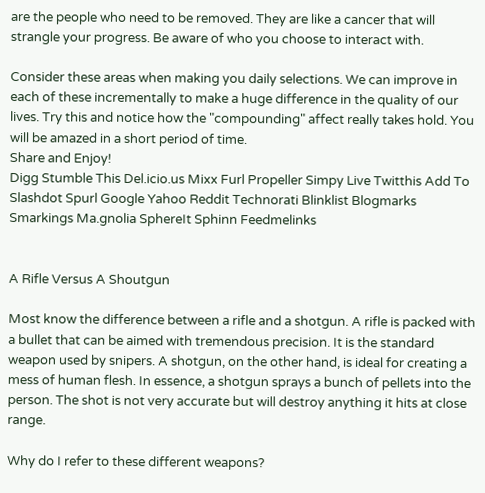are the people who need to be removed. They are like a cancer that will strangle your progress. Be aware of who you choose to interact with.

Consider these areas when making you daily selections. We can improve in each of these incrementally to make a huge difference in the quality of our lives. Try this and notice how the "compounding" affect really takes hold. You will be amazed in a short period of time.
Share and Enjoy!
Digg Stumble This Del.icio.us Mixx Furl Propeller Simpy Live Twitthis Add To Slashdot Spurl Google Yahoo Reddit Technorati Blinklist Blogmarks Smarkings Ma.gnolia SphereIt Sphinn Feedmelinks


A Rifle Versus A Shoutgun

Most know the difference between a rifle and a shotgun. A rifle is packed with a bullet that can be aimed with tremendous precision. It is the standard weapon used by snipers. A shotgun, on the other hand, is ideal for creating a mess of human flesh. In essence, a shotgun sprays a bunch of pellets into the person. The shot is not very accurate but will destroy anything it hits at close range.

Why do I refer to these different weapons?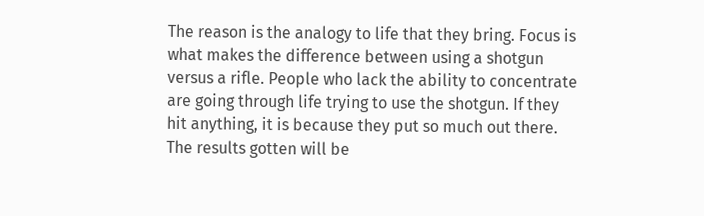The reason is the analogy to life that they bring. Focus is what makes the difference between using a shotgun versus a rifle. People who lack the ability to concentrate are going through life trying to use the shotgun. If they hit anything, it is because they put so much out there. The results gotten will be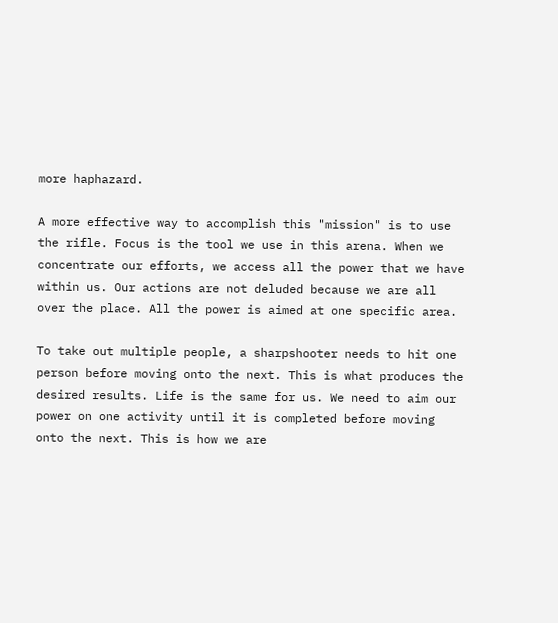more haphazard.

A more effective way to accomplish this "mission" is to use the rifle. Focus is the tool we use in this arena. When we concentrate our efforts, we access all the power that we have within us. Our actions are not deluded because we are all over the place. All the power is aimed at one specific area.

To take out multiple people, a sharpshooter needs to hit one person before moving onto the next. This is what produces the desired results. Life is the same for us. We need to aim our power on one activity until it is completed before moving onto the next. This is how we are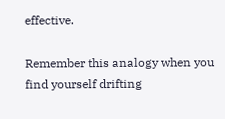effective.

Remember this analogy when you find yourself drifting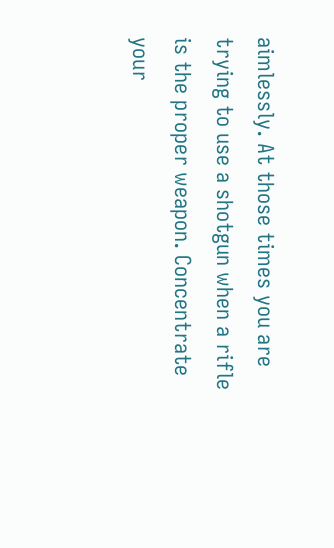aimlessly. At those times you are trying to use a shotgun when a rifle is the proper weapon. Concentrate your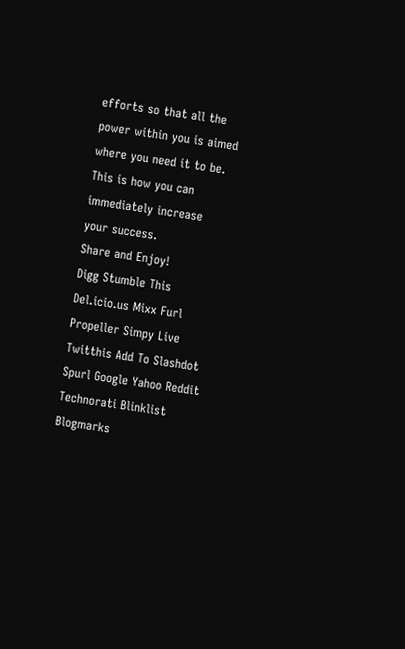efforts so that all the power within you is aimed where you need it to be. This is how you can immediately increase your success.
Share and Enjoy!
Digg Stumble This Del.icio.us Mixx Furl Propeller Simpy Live Twitthis Add To Slashdot Spurl Google Yahoo Reddit Technorati Blinklist Blogmarks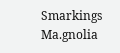Smarkings Ma.gnolia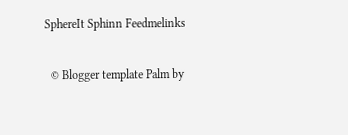SphereIt Sphinn Feedmelinks

  © Blogger template Palm by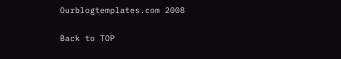Ourblogtemplates.com 2008

Back to TOP